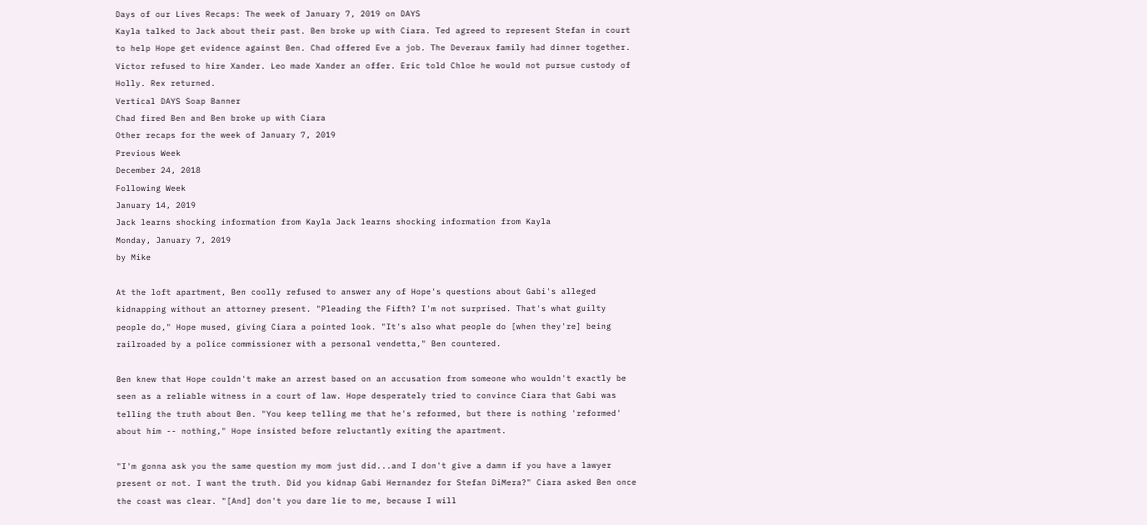Days of our Lives Recaps: The week of January 7, 2019 on DAYS
Kayla talked to Jack about their past. Ben broke up with Ciara. Ted agreed to represent Stefan in court to help Hope get evidence against Ben. Chad offered Eve a job. The Deveraux family had dinner together. Victor refused to hire Xander. Leo made Xander an offer. Eric told Chloe he would not pursue custody of Holly. Rex returned.
Vertical DAYS Soap Banner
Chad fired Ben and Ben broke up with Ciara
Other recaps for the week of January 7, 2019
Previous Week
December 24, 2018
Following Week
January 14, 2019
Jack learns shocking information from Kayla Jack learns shocking information from Kayla
Monday, January 7, 2019
by Mike

At the loft apartment, Ben coolly refused to answer any of Hope's questions about Gabi's alleged kidnapping without an attorney present. "Pleading the Fifth? I'm not surprised. That's what guilty people do," Hope mused, giving Ciara a pointed look. "It's also what people do [when they're] being railroaded by a police commissioner with a personal vendetta," Ben countered.

Ben knew that Hope couldn't make an arrest based on an accusation from someone who wouldn't exactly be seen as a reliable witness in a court of law. Hope desperately tried to convince Ciara that Gabi was telling the truth about Ben. "You keep telling me that he's reformed, but there is nothing 'reformed' about him -- nothing," Hope insisted before reluctantly exiting the apartment.

"I'm gonna ask you the same question my mom just did...and I don't give a damn if you have a lawyer present or not. I want the truth. Did you kidnap Gabi Hernandez for Stefan DiMera?" Ciara asked Ben once the coast was clear. "[And] don't you dare lie to me, because I will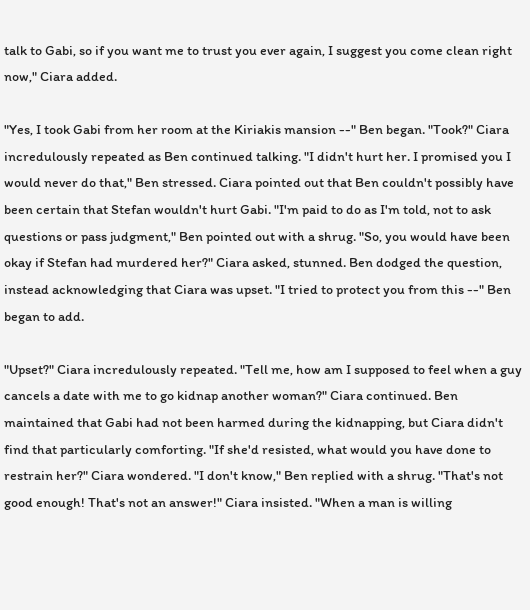talk to Gabi, so if you want me to trust you ever again, I suggest you come clean right now," Ciara added.

"Yes, I took Gabi from her room at the Kiriakis mansion --" Ben began. "Took?" Ciara incredulously repeated as Ben continued talking. "I didn't hurt her. I promised you I would never do that," Ben stressed. Ciara pointed out that Ben couldn't possibly have been certain that Stefan wouldn't hurt Gabi. "I'm paid to do as I'm told, not to ask questions or pass judgment," Ben pointed out with a shrug. "So, you would have been okay if Stefan had murdered her?" Ciara asked, stunned. Ben dodged the question, instead acknowledging that Ciara was upset. "I tried to protect you from this --" Ben began to add.

"Upset?" Ciara incredulously repeated. "Tell me, how am I supposed to feel when a guy cancels a date with me to go kidnap another woman?" Ciara continued. Ben maintained that Gabi had not been harmed during the kidnapping, but Ciara didn't find that particularly comforting. "If she'd resisted, what would you have done to restrain her?" Ciara wondered. "I don't know," Ben replied with a shrug. "That's not good enough! That's not an answer!" Ciara insisted. "When a man is willing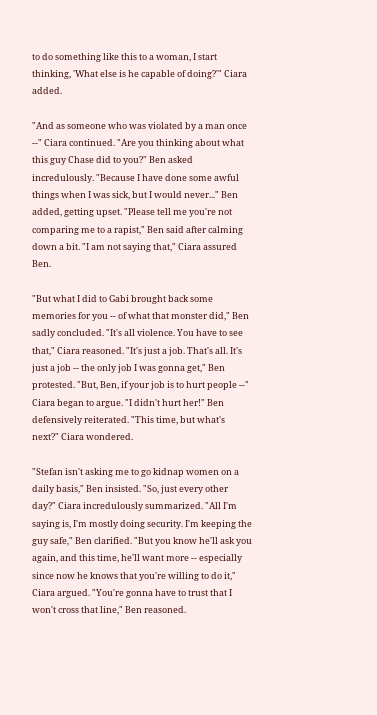to do something like this to a woman, I start thinking, 'What else is he capable of doing?'" Ciara added.

"And as someone who was violated by a man once --" Ciara continued. "Are you thinking about what this guy Chase did to you?" Ben asked incredulously. "Because I have done some awful things when I was sick, but I would never..." Ben added, getting upset. "Please tell me you're not comparing me to a rapist," Ben said after calming down a bit. "I am not saying that," Ciara assured Ben.

"But what I did to Gabi brought back some memories for you -- of what that monster did," Ben sadly concluded. "It's all violence. You have to see that," Ciara reasoned. "It's just a job. That's all. It's just a job -- the only job I was gonna get," Ben protested. "But, Ben, if your job is to hurt people --" Ciara began to argue. "I didn't hurt her!" Ben defensively reiterated. "This time, but what's next?" Ciara wondered.

"Stefan isn't asking me to go kidnap women on a daily basis," Ben insisted. "So, just every other day?" Ciara incredulously summarized. "All I'm saying is, I'm mostly doing security. I'm keeping the guy safe," Ben clarified. "But you know he'll ask you again, and this time, he'll want more -- especially since now he knows that you're willing to do it," Ciara argued. "You're gonna have to trust that I won't cross that line," Ben reasoned.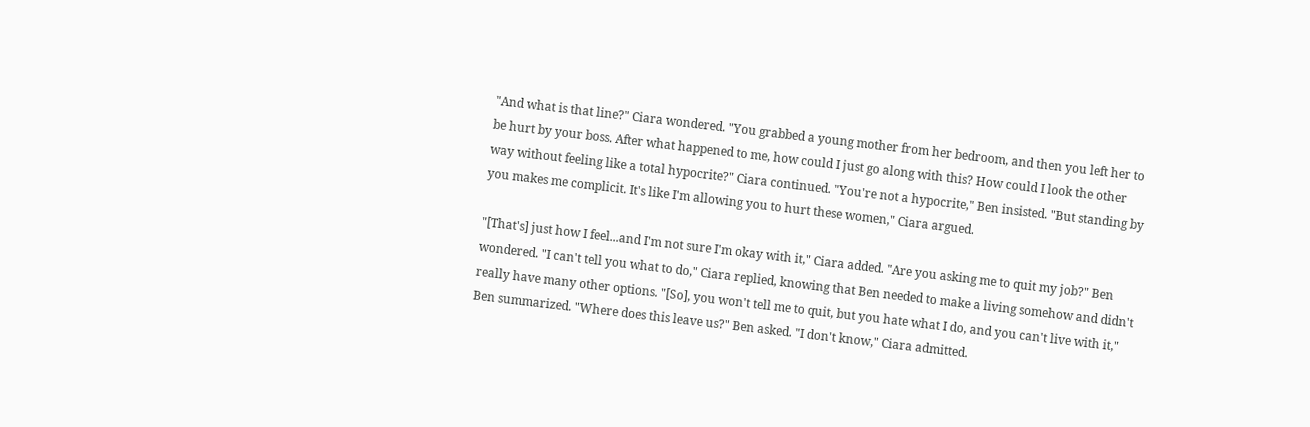"And what is that line?" Ciara wondered. "You grabbed a young mother from her bedroom, and then you left her to be hurt by your boss. After what happened to me, how could I just go along with this? How could I look the other way without feeling like a total hypocrite?" Ciara continued. "You're not a hypocrite," Ben insisted. "But standing by you makes me complicit. It's like I'm allowing you to hurt these women," Ciara argued.

"[That's] just how I feel...and I'm not sure I'm okay with it," Ciara added. "Are you asking me to quit my job?" Ben wondered. "I can't tell you what to do," Ciara replied, knowing that Ben needed to make a living somehow and didn't really have many other options. "[So], you won't tell me to quit, but you hate what I do, and you can't live with it," Ben summarized. "Where does this leave us?" Ben asked. "I don't know," Ciara admitted.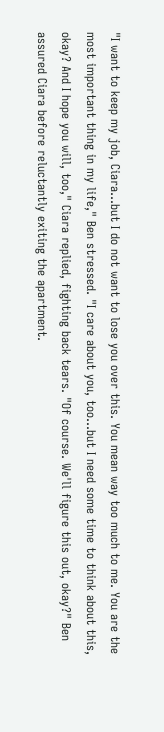"I want to keep my job, Ciara...but I do not want to lose you over this. You mean way too much to me. You are the most important thing in my life," Ben stressed. "I care about you, too...but I need some time to think about this, okay? And I hope you will, too," Ciara replied, fighting back tears. "Of course. We'll figure this out, okay?" Ben assured Ciara before reluctantly exiting the apartment.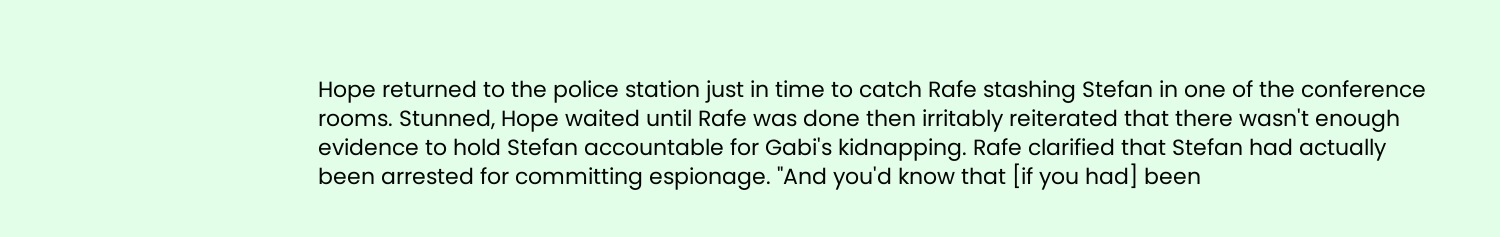Hope returned to the police station just in time to catch Rafe stashing Stefan in one of the conference rooms. Stunned, Hope waited until Rafe was done then irritably reiterated that there wasn't enough evidence to hold Stefan accountable for Gabi's kidnapping. Rafe clarified that Stefan had actually been arrested for committing espionage. "And you'd know that [if you had] been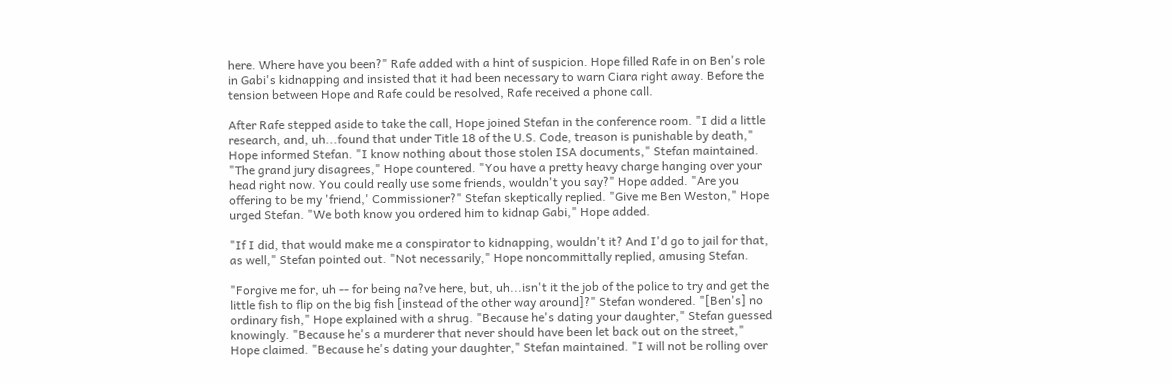here. Where have you been?" Rafe added with a hint of suspicion. Hope filled Rafe in on Ben's role in Gabi's kidnapping and insisted that it had been necessary to warn Ciara right away. Before the tension between Hope and Rafe could be resolved, Rafe received a phone call.

After Rafe stepped aside to take the call, Hope joined Stefan in the conference room. "I did a little research, and, uh...found that under Title 18 of the U.S. Code, treason is punishable by death," Hope informed Stefan. "I know nothing about those stolen ISA documents," Stefan maintained. "The grand jury disagrees," Hope countered. "You have a pretty heavy charge hanging over your head right now. You could really use some friends, wouldn't you say?" Hope added. "Are you offering to be my 'friend,' Commissioner?" Stefan skeptically replied. "Give me Ben Weston," Hope urged Stefan. "We both know you ordered him to kidnap Gabi," Hope added.

"If I did, that would make me a conspirator to kidnapping, wouldn't it? And I'd go to jail for that, as well," Stefan pointed out. "Not necessarily," Hope noncommittally replied, amusing Stefan.

"Forgive me for, uh -- for being na?ve here, but, uh...isn't it the job of the police to try and get the little fish to flip on the big fish [instead of the other way around]?" Stefan wondered. "[Ben's] no ordinary fish," Hope explained with a shrug. "Because he's dating your daughter," Stefan guessed knowingly. "Because he's a murderer that never should have been let back out on the street," Hope claimed. "Because he's dating your daughter," Stefan maintained. "I will not be rolling over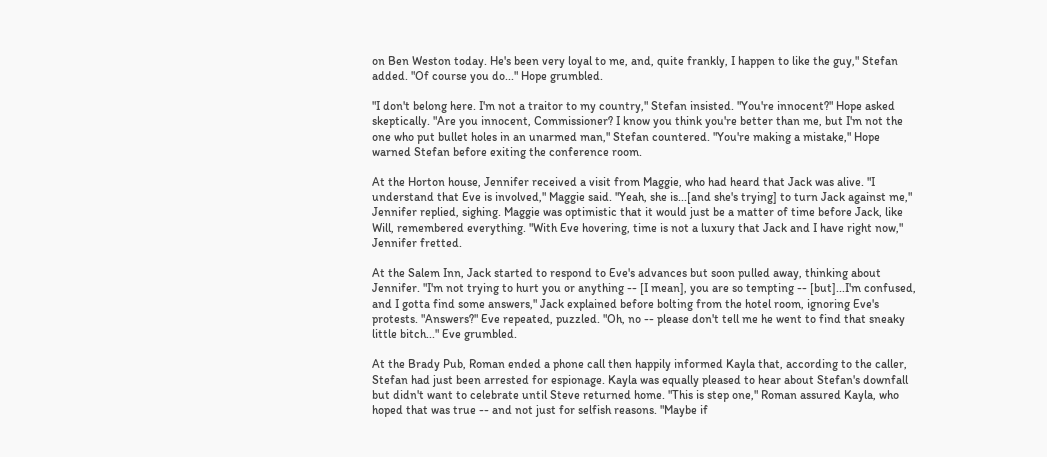on Ben Weston today. He's been very loyal to me, and, quite frankly, I happen to like the guy," Stefan added. "Of course you do..." Hope grumbled.

"I don't belong here. I'm not a traitor to my country," Stefan insisted. "You're innocent?" Hope asked skeptically. "Are you innocent, Commissioner? I know you think you're better than me, but I'm not the one who put bullet holes in an unarmed man," Stefan countered. "You're making a mistake," Hope warned Stefan before exiting the conference room.

At the Horton house, Jennifer received a visit from Maggie, who had heard that Jack was alive. "I understand that Eve is involved," Maggie said. "Yeah, she is...[and she's trying] to turn Jack against me," Jennifer replied, sighing. Maggie was optimistic that it would just be a matter of time before Jack, like Will, remembered everything. "With Eve hovering, time is not a luxury that Jack and I have right now," Jennifer fretted.

At the Salem Inn, Jack started to respond to Eve's advances but soon pulled away, thinking about Jennifer. "I'm not trying to hurt you or anything -- [I mean], you are so tempting -- [but]...I'm confused, and I gotta find some answers," Jack explained before bolting from the hotel room, ignoring Eve's protests. "Answers?" Eve repeated, puzzled. "Oh, no -- please don't tell me he went to find that sneaky little bitch..." Eve grumbled.

At the Brady Pub, Roman ended a phone call then happily informed Kayla that, according to the caller, Stefan had just been arrested for espionage. Kayla was equally pleased to hear about Stefan's downfall but didn't want to celebrate until Steve returned home. "This is step one," Roman assured Kayla, who hoped that was true -- and not just for selfish reasons. "Maybe if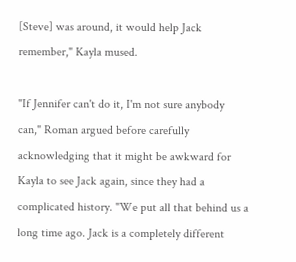[Steve] was around, it would help Jack remember," Kayla mused.

"If Jennifer can't do it, I'm not sure anybody can," Roman argued before carefully acknowledging that it might be awkward for Kayla to see Jack again, since they had a complicated history. "We put all that behind us a long time ago. Jack is a completely different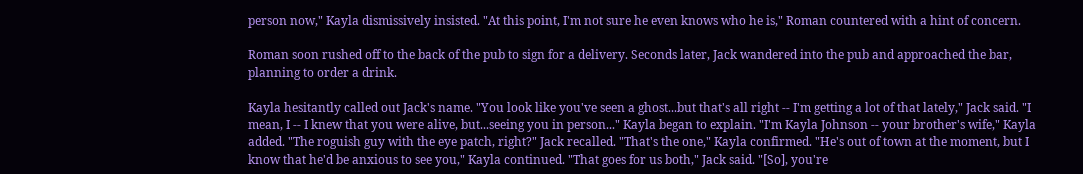person now," Kayla dismissively insisted. "At this point, I'm not sure he even knows who he is," Roman countered with a hint of concern.

Roman soon rushed off to the back of the pub to sign for a delivery. Seconds later, Jack wandered into the pub and approached the bar, planning to order a drink.

Kayla hesitantly called out Jack's name. "You look like you've seen a ghost...but that's all right -- I'm getting a lot of that lately," Jack said. "I mean, I -- I knew that you were alive, but...seeing you in person..." Kayla began to explain. "I'm Kayla Johnson -- your brother's wife," Kayla added. "The roguish guy with the eye patch, right?" Jack recalled. "That's the one," Kayla confirmed. "He's out of town at the moment, but I know that he'd be anxious to see you," Kayla continued. "That goes for us both," Jack said. "[So], you're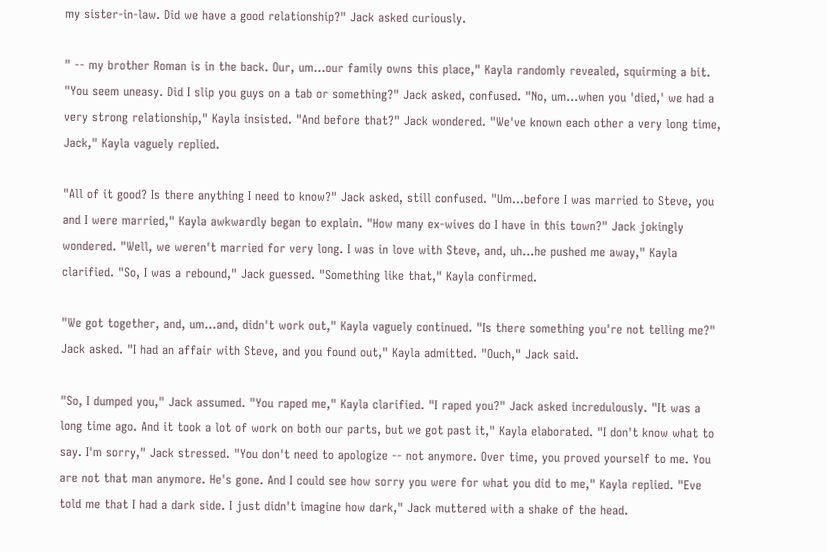my sister-in-law. Did we have a good relationship?" Jack asked curiously.

" -- my brother Roman is in the back. Our, um...our family owns this place," Kayla randomly revealed, squirming a bit. "You seem uneasy. Did I slip you guys on a tab or something?" Jack asked, confused. "No, um...when you 'died,' we had a very strong relationship," Kayla insisted. "And before that?" Jack wondered. "We've known each other a very long time, Jack," Kayla vaguely replied.

"All of it good? Is there anything I need to know?" Jack asked, still confused. "Um...before I was married to Steve, you and I were married," Kayla awkwardly began to explain. "How many ex-wives do I have in this town?" Jack jokingly wondered. "Well, we weren't married for very long. I was in love with Steve, and, uh...he pushed me away," Kayla clarified. "So, I was a rebound," Jack guessed. "Something like that," Kayla confirmed.

"We got together, and, um...and, didn't work out," Kayla vaguely continued. "Is there something you're not telling me?" Jack asked. "I had an affair with Steve, and you found out," Kayla admitted. "Ouch," Jack said.

"So, I dumped you," Jack assumed. "You raped me," Kayla clarified. "I raped you?" Jack asked incredulously. "It was a long time ago. And it took a lot of work on both our parts, but we got past it," Kayla elaborated. "I don't know what to say. I'm sorry," Jack stressed. "You don't need to apologize -- not anymore. Over time, you proved yourself to me. You are not that man anymore. He's gone. And I could see how sorry you were for what you did to me," Kayla replied. "Eve told me that I had a dark side. I just didn't imagine how dark," Jack muttered with a shake of the head.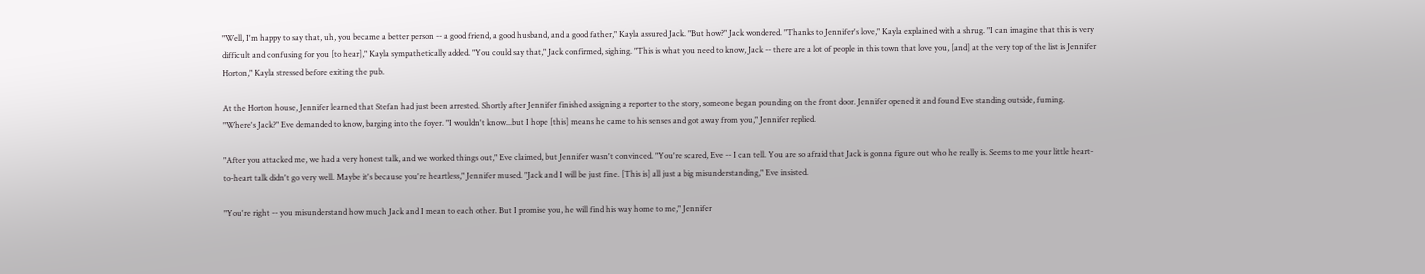"Well, I'm happy to say that, uh, you became a better person -- a good friend, a good husband, and a good father," Kayla assured Jack. "But how?" Jack wondered. "Thanks to Jennifer's love," Kayla explained with a shrug. "I can imagine that this is very difficult and confusing for you [to hear]," Kayla sympathetically added. "You could say that," Jack confirmed, sighing. "This is what you need to know, Jack -- there are a lot of people in this town that love you, [and] at the very top of the list is Jennifer Horton," Kayla stressed before exiting the pub.

At the Horton house, Jennifer learned that Stefan had just been arrested. Shortly after Jennifer finished assigning a reporter to the story, someone began pounding on the front door. Jennifer opened it and found Eve standing outside, fuming. "Where's Jack?" Eve demanded to know, barging into the foyer. "I wouldn't know...but I hope [this] means he came to his senses and got away from you," Jennifer replied.

"After you attacked me, we had a very honest talk, and we worked things out," Eve claimed, but Jennifer wasn't convinced. "You're scared, Eve -- I can tell. You are so afraid that Jack is gonna figure out who he really is. Seems to me your little heart-to-heart talk didn't go very well. Maybe it's because you're heartless," Jennifer mused. "Jack and I will be just fine. [This is] all just a big misunderstanding," Eve insisted.

"You're right -- you misunderstand how much Jack and I mean to each other. But I promise you, he will find his way home to me," Jennifer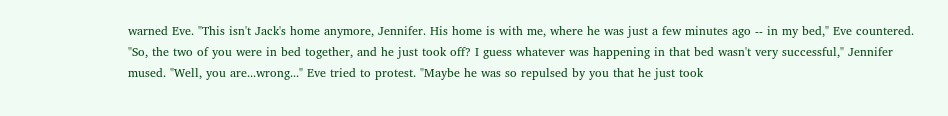warned Eve. "This isn't Jack's home anymore, Jennifer. His home is with me, where he was just a few minutes ago -- in my bed," Eve countered. "So, the two of you were in bed together, and he just took off? I guess whatever was happening in that bed wasn't very successful," Jennifer mused. "Well, you are...wrong..." Eve tried to protest. "Maybe he was so repulsed by you that he just took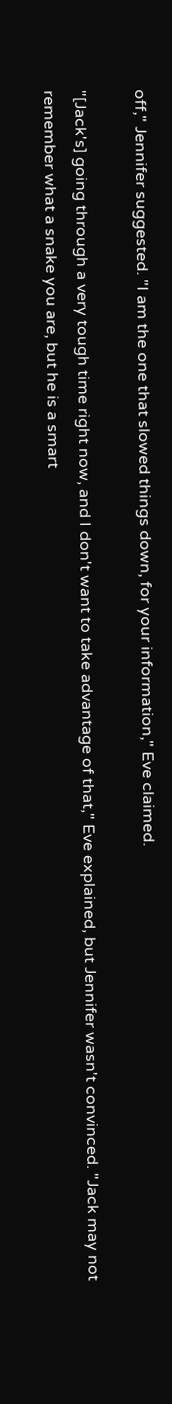off," Jennifer suggested. "I am the one that slowed things down, for your information," Eve claimed.

"[Jack's] going through a very tough time right now, and I don't want to take advantage of that," Eve explained, but Jennifer wasn't convinced. "Jack may not remember what a snake you are, but he is a smart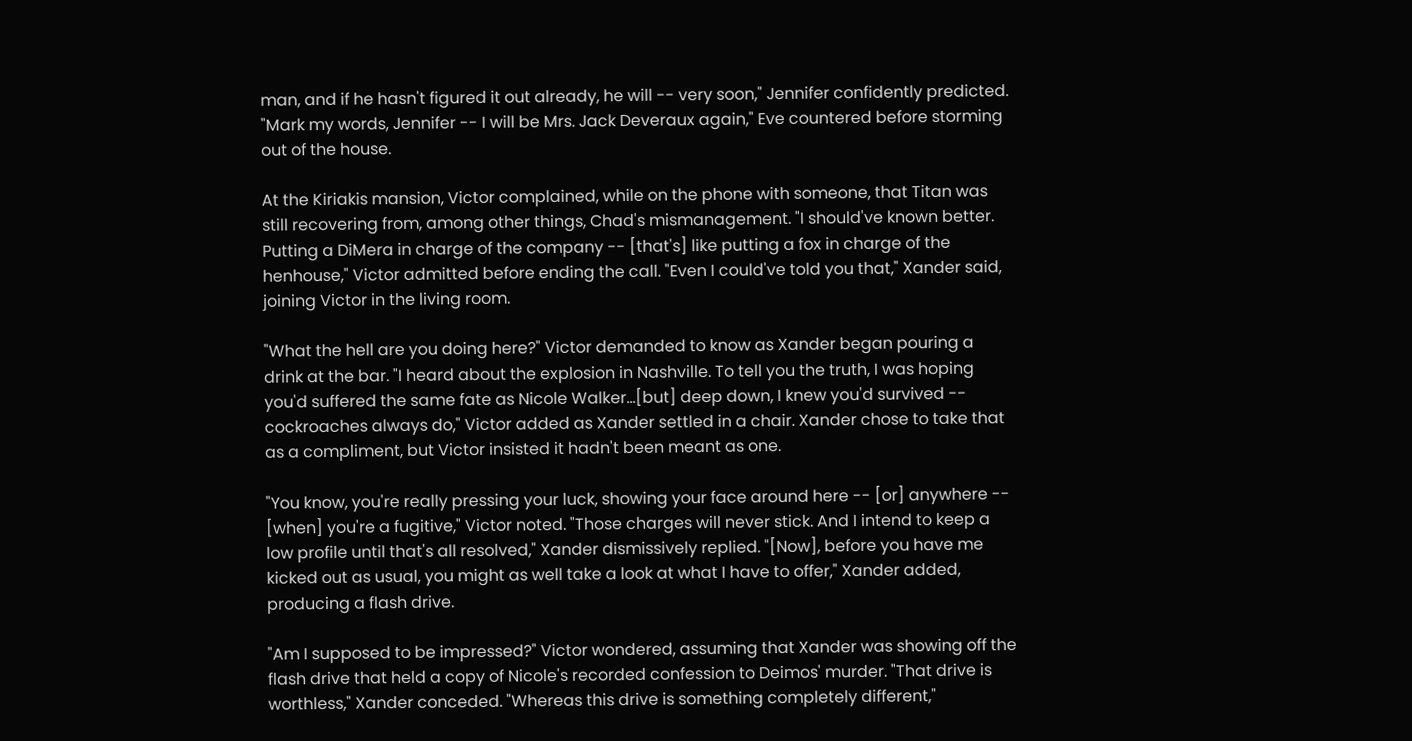man, and if he hasn't figured it out already, he will -- very soon," Jennifer confidently predicted. "Mark my words, Jennifer -- I will be Mrs. Jack Deveraux again," Eve countered before storming out of the house.

At the Kiriakis mansion, Victor complained, while on the phone with someone, that Titan was still recovering from, among other things, Chad's mismanagement. "I should've known better. Putting a DiMera in charge of the company -- [that's] like putting a fox in charge of the henhouse," Victor admitted before ending the call. "Even I could've told you that," Xander said, joining Victor in the living room.

"What the hell are you doing here?" Victor demanded to know as Xander began pouring a drink at the bar. "I heard about the explosion in Nashville. To tell you the truth, I was hoping you'd suffered the same fate as Nicole Walker...[but] deep down, I knew you'd survived -- cockroaches always do," Victor added as Xander settled in a chair. Xander chose to take that as a compliment, but Victor insisted it hadn't been meant as one.

"You know, you're really pressing your luck, showing your face around here -- [or] anywhere -- [when] you're a fugitive," Victor noted. "Those charges will never stick. And I intend to keep a low profile until that's all resolved," Xander dismissively replied. "[Now], before you have me kicked out as usual, you might as well take a look at what I have to offer," Xander added, producing a flash drive.

"Am I supposed to be impressed?" Victor wondered, assuming that Xander was showing off the flash drive that held a copy of Nicole's recorded confession to Deimos' murder. "That drive is worthless," Xander conceded. "Whereas this drive is something completely different,"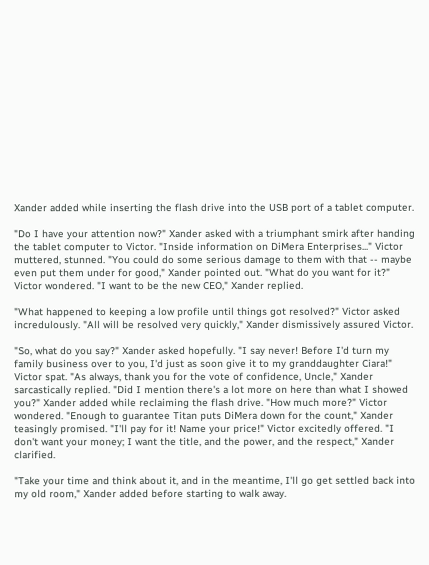Xander added while inserting the flash drive into the USB port of a tablet computer.

"Do I have your attention now?" Xander asked with a triumphant smirk after handing the tablet computer to Victor. "Inside information on DiMera Enterprises..." Victor muttered, stunned. "You could do some serious damage to them with that -- maybe even put them under for good," Xander pointed out. "What do you want for it?" Victor wondered. "I want to be the new CEO," Xander replied.

"What happened to keeping a low profile until things got resolved?" Victor asked incredulously. "All will be resolved very quickly," Xander dismissively assured Victor.

"So, what do you say?" Xander asked hopefully. "I say never! Before I'd turn my family business over to you, I'd just as soon give it to my granddaughter Ciara!" Victor spat. "As always, thank you for the vote of confidence, Uncle," Xander sarcastically replied. "Did I mention there's a lot more on here than what I showed you?" Xander added while reclaiming the flash drive. "How much more?" Victor wondered. "Enough to guarantee Titan puts DiMera down for the count," Xander teasingly promised. "I'll pay for it! Name your price!" Victor excitedly offered. "I don't want your money; I want the title, and the power, and the respect," Xander clarified.

"Take your time and think about it, and in the meantime, I'll go get settled back into my old room," Xander added before starting to walk away.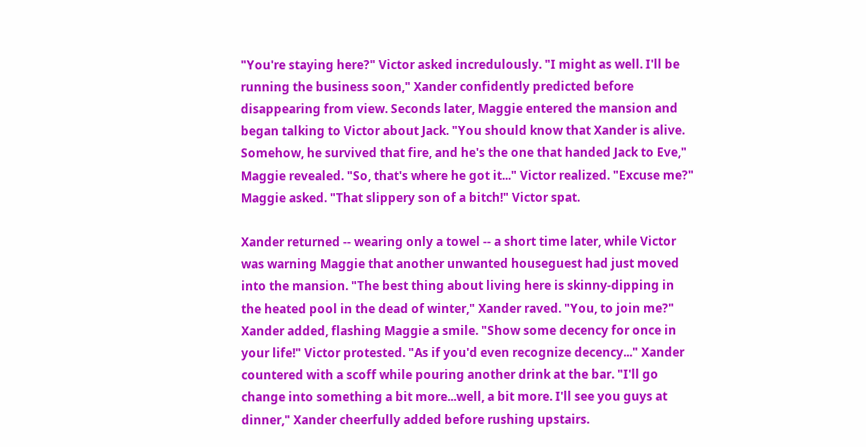"You're staying here?" Victor asked incredulously. "I might as well. I'll be running the business soon," Xander confidently predicted before disappearing from view. Seconds later, Maggie entered the mansion and began talking to Victor about Jack. "You should know that Xander is alive. Somehow, he survived that fire, and he's the one that handed Jack to Eve," Maggie revealed. "So, that's where he got it..." Victor realized. "Excuse me?" Maggie asked. "That slippery son of a bitch!" Victor spat.

Xander returned -- wearing only a towel -- a short time later, while Victor was warning Maggie that another unwanted houseguest had just moved into the mansion. "The best thing about living here is skinny-dipping in the heated pool in the dead of winter," Xander raved. "You, to join me?" Xander added, flashing Maggie a smile. "Show some decency for once in your life!" Victor protested. "As if you'd even recognize decency..." Xander countered with a scoff while pouring another drink at the bar. "I'll go change into something a bit more...well, a bit more. I'll see you guys at dinner," Xander cheerfully added before rushing upstairs.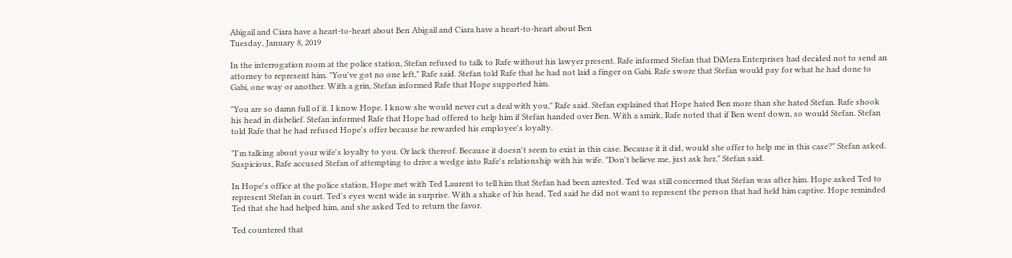Abigail and Ciara have a heart-to-heart about Ben Abigail and Ciara have a heart-to-heart about Ben
Tuesday, January 8, 2019

In the interrogation room at the police station, Stefan refused to talk to Rafe without his lawyer present. Rafe informed Stefan that DiMera Enterprises had decided not to send an attorney to represent him. "You've got no one left," Rafe said. Stefan told Rafe that he had not laid a finger on Gabi. Rafe swore that Stefan would pay for what he had done to Gabi, one way or another. With a grin, Stefan informed Rafe that Hope supported him.

"You are so damn full of it. I know Hope. I know she would never cut a deal with you," Rafe said. Stefan explained that Hope hated Ben more than she hated Stefan. Rafe shook his head in disbelief. Stefan informed Rafe that Hope had offered to help him if Stefan handed over Ben. With a smirk, Rafe noted that if Ben went down, so would Stefan. Stefan told Rafe that he had refused Hope's offer because he rewarded his employee's loyalty.

"I'm talking about your wife's loyalty to you. Or lack thereof. Because it doesn't seem to exist in this case. Because it it did, would she offer to help me in this case?" Stefan asked. Suspicious, Rafe accused Stefan of attempting to drive a wedge into Rafe's relationship with his wife. "Don't believe me, just ask her," Stefan said.

In Hope's office at the police station, Hope met with Ted Laurent to tell him that Stefan had been arrested. Ted was still concerned that Stefan was after him. Hope asked Ted to represent Stefan in court. Ted's eyes went wide in surprise. With a shake of his head, Ted said he did not want to represent the person that had held him captive. Hope reminded Ted that she had helped him, and she asked Ted to return the favor.

Ted countered that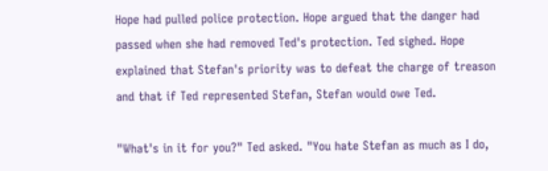Hope had pulled police protection. Hope argued that the danger had passed when she had removed Ted's protection. Ted sighed. Hope explained that Stefan's priority was to defeat the charge of treason and that if Ted represented Stefan, Stefan would owe Ted.

"What's in it for you?" Ted asked. "You hate Stefan as much as I do,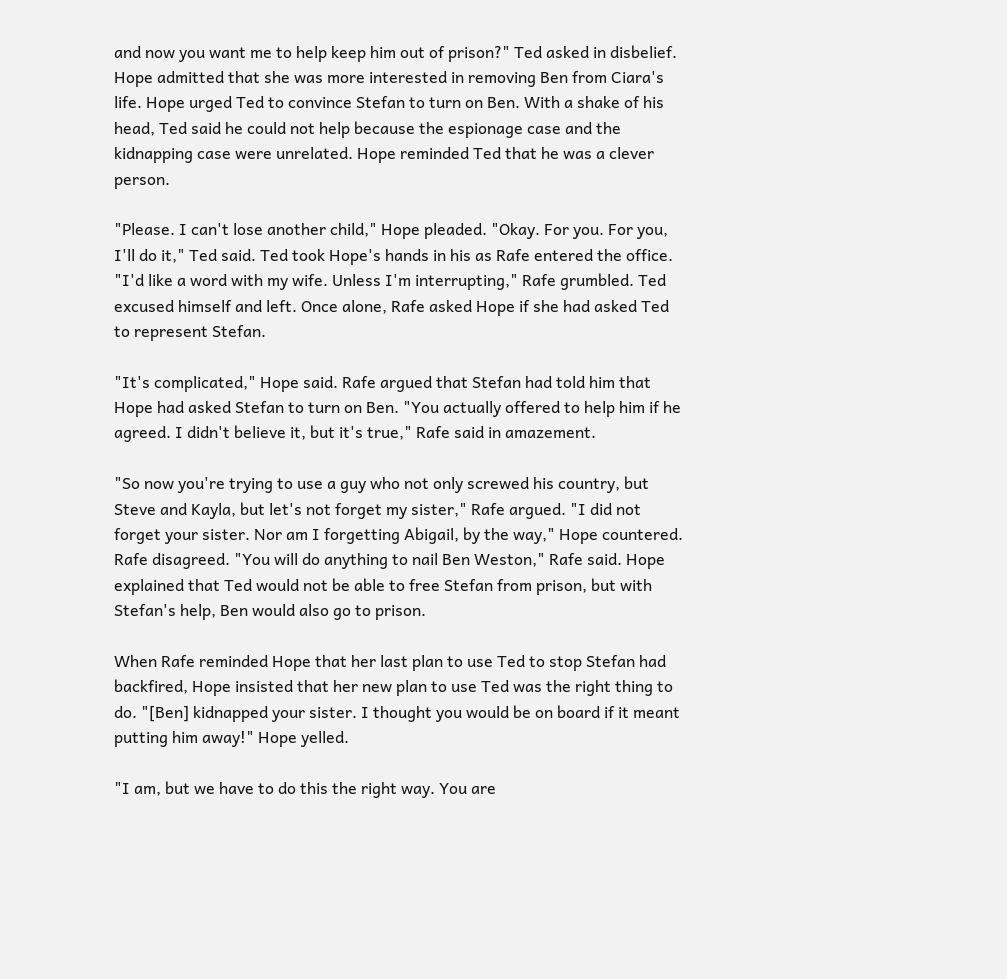and now you want me to help keep him out of prison?" Ted asked in disbelief. Hope admitted that she was more interested in removing Ben from Ciara's life. Hope urged Ted to convince Stefan to turn on Ben. With a shake of his head, Ted said he could not help because the espionage case and the kidnapping case were unrelated. Hope reminded Ted that he was a clever person.

"Please. I can't lose another child," Hope pleaded. "Okay. For you. For you, I'll do it," Ted said. Ted took Hope's hands in his as Rafe entered the office. "I'd like a word with my wife. Unless I'm interrupting," Rafe grumbled. Ted excused himself and left. Once alone, Rafe asked Hope if she had asked Ted to represent Stefan.

"It's complicated," Hope said. Rafe argued that Stefan had told him that Hope had asked Stefan to turn on Ben. "You actually offered to help him if he agreed. I didn't believe it, but it's true," Rafe said in amazement.

"So now you're trying to use a guy who not only screwed his country, but Steve and Kayla, but let's not forget my sister," Rafe argued. "I did not forget your sister. Nor am I forgetting Abigail, by the way," Hope countered. Rafe disagreed. "You will do anything to nail Ben Weston," Rafe said. Hope explained that Ted would not be able to free Stefan from prison, but with Stefan's help, Ben would also go to prison.

When Rafe reminded Hope that her last plan to use Ted to stop Stefan had backfired, Hope insisted that her new plan to use Ted was the right thing to do. "[Ben] kidnapped your sister. I thought you would be on board if it meant putting him away!" Hope yelled.

"I am, but we have to do this the right way. You are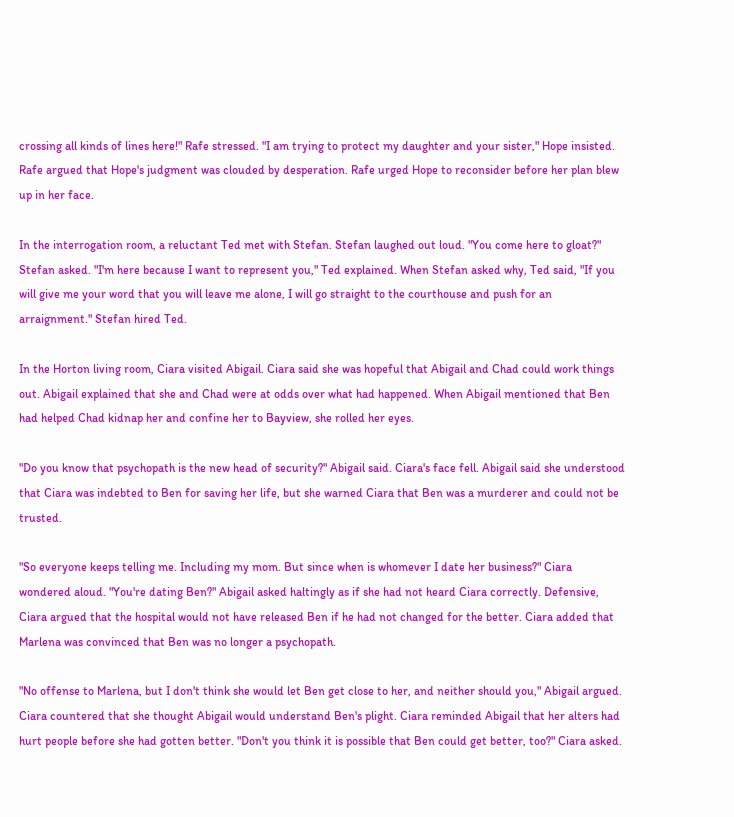crossing all kinds of lines here!" Rafe stressed. "I am trying to protect my daughter and your sister," Hope insisted. Rafe argued that Hope's judgment was clouded by desperation. Rafe urged Hope to reconsider before her plan blew up in her face.

In the interrogation room, a reluctant Ted met with Stefan. Stefan laughed out loud. "You come here to gloat?" Stefan asked. "I'm here because I want to represent you," Ted explained. When Stefan asked why, Ted said, "If you will give me your word that you will leave me alone, I will go straight to the courthouse and push for an arraignment." Stefan hired Ted.

In the Horton living room, Ciara visited Abigail. Ciara said she was hopeful that Abigail and Chad could work things out. Abigail explained that she and Chad were at odds over what had happened. When Abigail mentioned that Ben had helped Chad kidnap her and confine her to Bayview, she rolled her eyes.

"Do you know that psychopath is the new head of security?" Abigail said. Ciara's face fell. Abigail said she understood that Ciara was indebted to Ben for saving her life, but she warned Ciara that Ben was a murderer and could not be trusted.

"So everyone keeps telling me. Including my mom. But since when is whomever I date her business?" Ciara wondered aloud. "You're dating Ben?" Abigail asked haltingly as if she had not heard Ciara correctly. Defensive, Ciara argued that the hospital would not have released Ben if he had not changed for the better. Ciara added that Marlena was convinced that Ben was no longer a psychopath.

"No offense to Marlena, but I don't think she would let Ben get close to her, and neither should you," Abigail argued. Ciara countered that she thought Abigail would understand Ben's plight. Ciara reminded Abigail that her alters had hurt people before she had gotten better. "Don't you think it is possible that Ben could get better, too?" Ciara asked.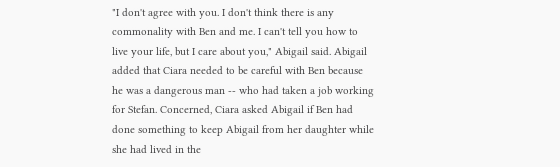"I don't agree with you. I don't think there is any commonality with Ben and me. I can't tell you how to live your life, but I care about you," Abigail said. Abigail added that Ciara needed to be careful with Ben because he was a dangerous man -- who had taken a job working for Stefan. Concerned, Ciara asked Abigail if Ben had done something to keep Abigail from her daughter while she had lived in the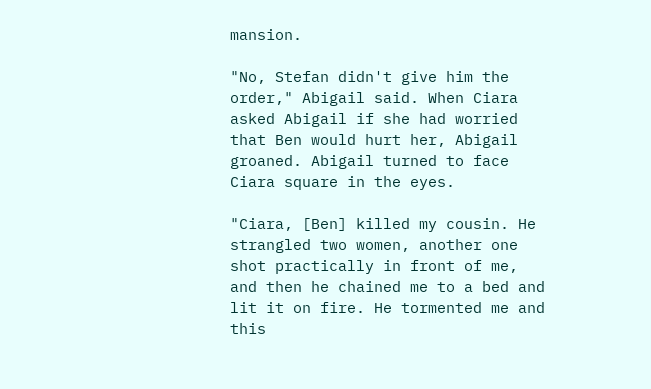mansion.

"No, Stefan didn't give him the order," Abigail said. When Ciara asked Abigail if she had worried that Ben would hurt her, Abigail groaned. Abigail turned to face Ciara square in the eyes.

"Ciara, [Ben] killed my cousin. He strangled two women, another one shot practically in front of me, and then he chained me to a bed and lit it on fire. He tormented me and this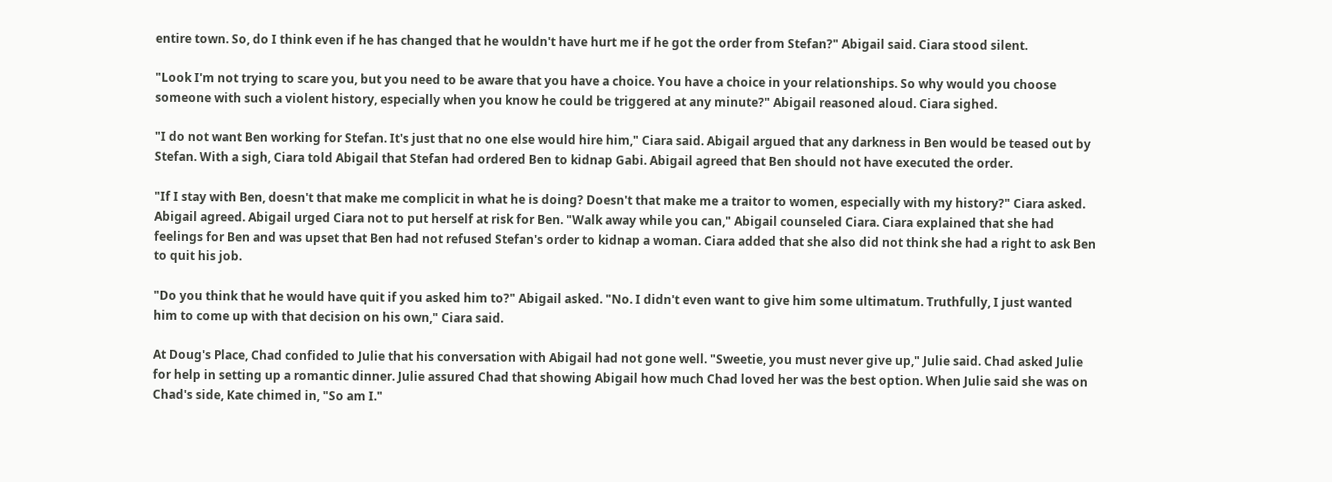entire town. So, do I think even if he has changed that he wouldn't have hurt me if he got the order from Stefan?" Abigail said. Ciara stood silent.

"Look I'm not trying to scare you, but you need to be aware that you have a choice. You have a choice in your relationships. So why would you choose someone with such a violent history, especially when you know he could be triggered at any minute?" Abigail reasoned aloud. Ciara sighed.

"I do not want Ben working for Stefan. It's just that no one else would hire him," Ciara said. Abigail argued that any darkness in Ben would be teased out by Stefan. With a sigh, Ciara told Abigail that Stefan had ordered Ben to kidnap Gabi. Abigail agreed that Ben should not have executed the order.

"If I stay with Ben, doesn't that make me complicit in what he is doing? Doesn't that make me a traitor to women, especially with my history?" Ciara asked. Abigail agreed. Abigail urged Ciara not to put herself at risk for Ben. "Walk away while you can," Abigail counseled Ciara. Ciara explained that she had feelings for Ben and was upset that Ben had not refused Stefan's order to kidnap a woman. Ciara added that she also did not think she had a right to ask Ben to quit his job.

"Do you think that he would have quit if you asked him to?" Abigail asked. "No. I didn't even want to give him some ultimatum. Truthfully, I just wanted him to come up with that decision on his own," Ciara said.

At Doug's Place, Chad confided to Julie that his conversation with Abigail had not gone well. "Sweetie, you must never give up," Julie said. Chad asked Julie for help in setting up a romantic dinner. Julie assured Chad that showing Abigail how much Chad loved her was the best option. When Julie said she was on Chad's side, Kate chimed in, "So am I."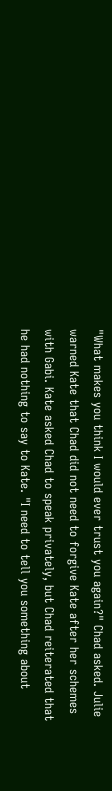"What makes you think I would ever trust you again?" Chad asked. Julie warned Kate that Chad did not need to forgive Kate after her schemes with Gabi. Kate asked Chad to speak privately, but Chad reiterated that he had nothing to say to Kate. "I need to tell you something about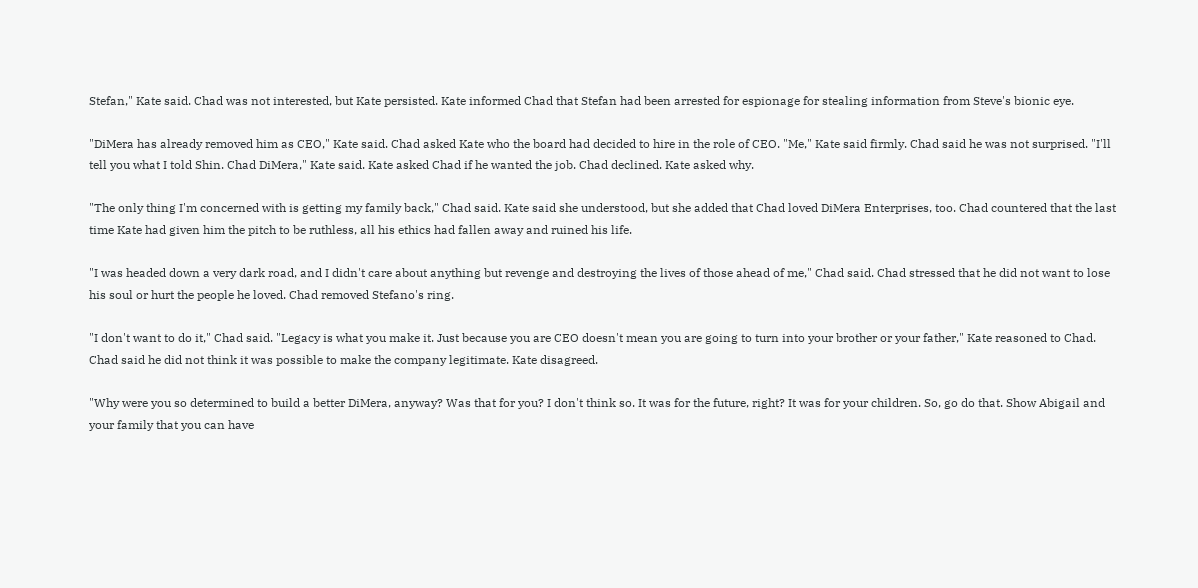Stefan," Kate said. Chad was not interested, but Kate persisted. Kate informed Chad that Stefan had been arrested for espionage for stealing information from Steve's bionic eye.

"DiMera has already removed him as CEO," Kate said. Chad asked Kate who the board had decided to hire in the role of CEO. "Me," Kate said firmly. Chad said he was not surprised. "I'll tell you what I told Shin. Chad DiMera," Kate said. Kate asked Chad if he wanted the job. Chad declined. Kate asked why.

"The only thing I'm concerned with is getting my family back," Chad said. Kate said she understood, but she added that Chad loved DiMera Enterprises, too. Chad countered that the last time Kate had given him the pitch to be ruthless, all his ethics had fallen away and ruined his life.

"I was headed down a very dark road, and I didn't care about anything but revenge and destroying the lives of those ahead of me," Chad said. Chad stressed that he did not want to lose his soul or hurt the people he loved. Chad removed Stefano's ring.

"I don't want to do it," Chad said. "Legacy is what you make it. Just because you are CEO doesn't mean you are going to turn into your brother or your father," Kate reasoned to Chad. Chad said he did not think it was possible to make the company legitimate. Kate disagreed.

"Why were you so determined to build a better DiMera, anyway? Was that for you? I don't think so. It was for the future, right? It was for your children. So, go do that. Show Abigail and your family that you can have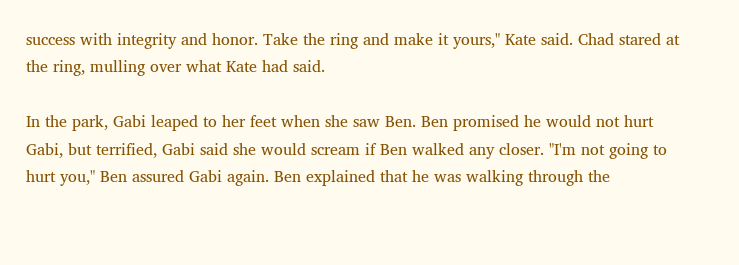success with integrity and honor. Take the ring and make it yours," Kate said. Chad stared at the ring, mulling over what Kate had said.

In the park, Gabi leaped to her feet when she saw Ben. Ben promised he would not hurt Gabi, but terrified, Gabi said she would scream if Ben walked any closer. "I'm not going to hurt you," Ben assured Gabi again. Ben explained that he was walking through the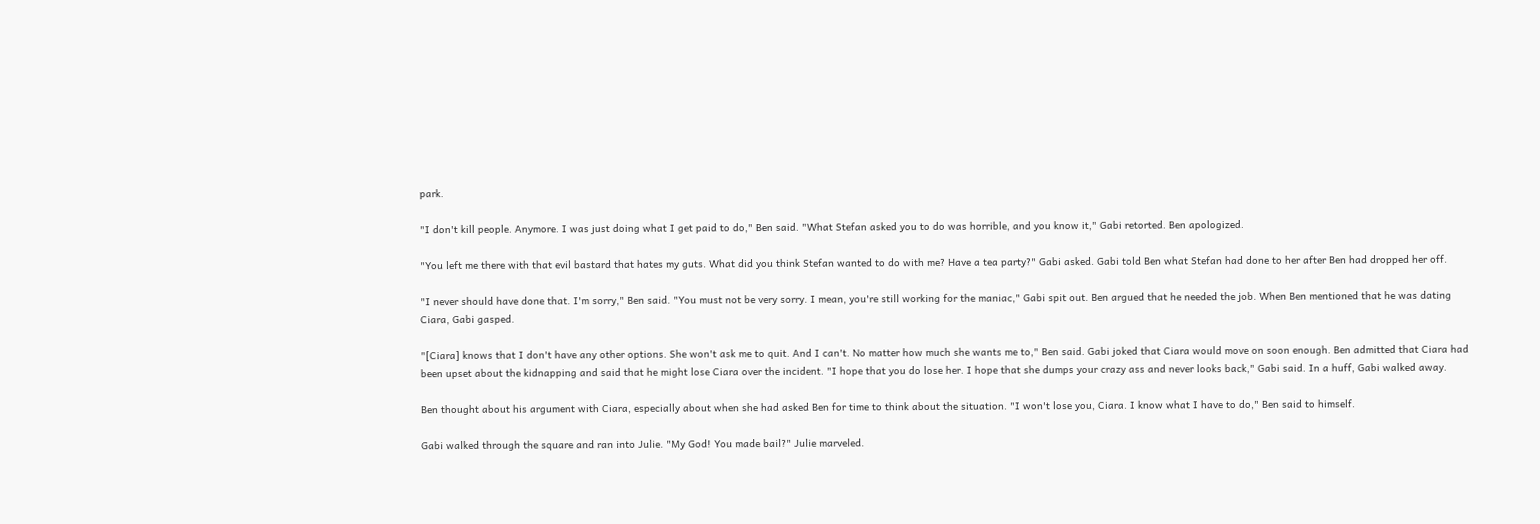park.

"I don't kill people. Anymore. I was just doing what I get paid to do," Ben said. "What Stefan asked you to do was horrible, and you know it," Gabi retorted. Ben apologized.

"You left me there with that evil bastard that hates my guts. What did you think Stefan wanted to do with me? Have a tea party?" Gabi asked. Gabi told Ben what Stefan had done to her after Ben had dropped her off.

"I never should have done that. I'm sorry," Ben said. "You must not be very sorry. I mean, you're still working for the maniac," Gabi spit out. Ben argued that he needed the job. When Ben mentioned that he was dating Ciara, Gabi gasped.

"[Ciara] knows that I don't have any other options. She won't ask me to quit. And I can't. No matter how much she wants me to," Ben said. Gabi joked that Ciara would move on soon enough. Ben admitted that Ciara had been upset about the kidnapping and said that he might lose Ciara over the incident. "I hope that you do lose her. I hope that she dumps your crazy ass and never looks back," Gabi said. In a huff, Gabi walked away.

Ben thought about his argument with Ciara, especially about when she had asked Ben for time to think about the situation. "I won't lose you, Ciara. I know what I have to do," Ben said to himself.

Gabi walked through the square and ran into Julie. "My God! You made bail?" Julie marveled.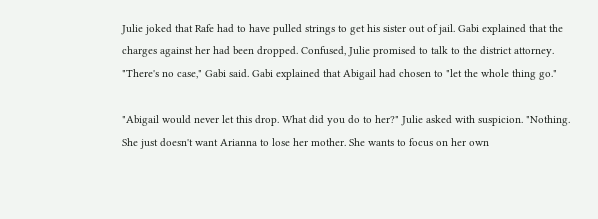Julie joked that Rafe had to have pulled strings to get his sister out of jail. Gabi explained that the charges against her had been dropped. Confused, Julie promised to talk to the district attorney. "There's no case," Gabi said. Gabi explained that Abigail had chosen to "let the whole thing go."

"Abigail would never let this drop. What did you do to her?" Julie asked with suspicion. "Nothing. She just doesn't want Arianna to lose her mother. She wants to focus on her own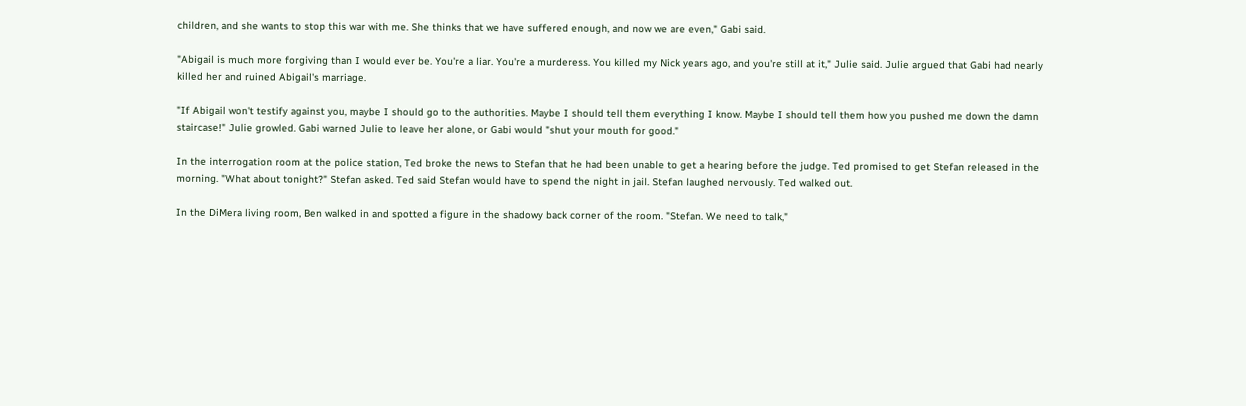children, and she wants to stop this war with me. She thinks that we have suffered enough, and now we are even," Gabi said.

"Abigail is much more forgiving than I would ever be. You're a liar. You're a murderess. You killed my Nick years ago, and you're still at it," Julie said. Julie argued that Gabi had nearly killed her and ruined Abigail's marriage.

"If Abigail won't testify against you, maybe I should go to the authorities. Maybe I should tell them everything I know. Maybe I should tell them how you pushed me down the damn staircase!" Julie growled. Gabi warned Julie to leave her alone, or Gabi would "shut your mouth for good."

In the interrogation room at the police station, Ted broke the news to Stefan that he had been unable to get a hearing before the judge. Ted promised to get Stefan released in the morning. "What about tonight?" Stefan asked. Ted said Stefan would have to spend the night in jail. Stefan laughed nervously. Ted walked out.

In the DiMera living room, Ben walked in and spotted a figure in the shadowy back corner of the room. "Stefan. We need to talk,"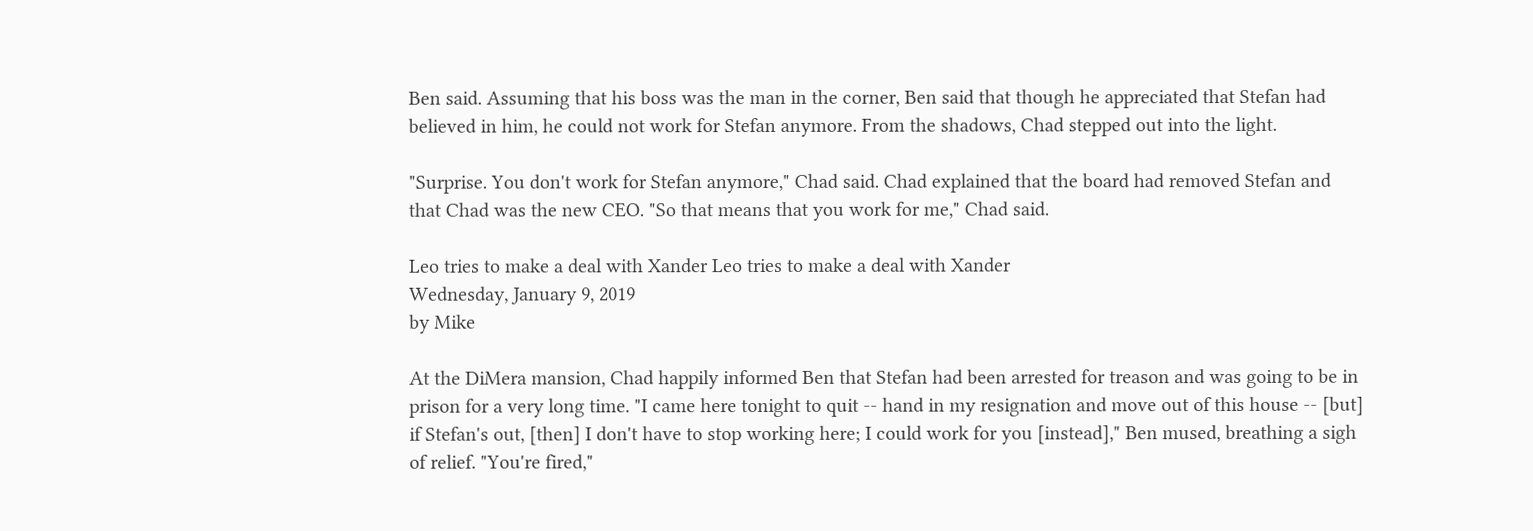Ben said. Assuming that his boss was the man in the corner, Ben said that though he appreciated that Stefan had believed in him, he could not work for Stefan anymore. From the shadows, Chad stepped out into the light.

"Surprise. You don't work for Stefan anymore," Chad said. Chad explained that the board had removed Stefan and that Chad was the new CEO. "So that means that you work for me," Chad said.

Leo tries to make a deal with Xander Leo tries to make a deal with Xander
Wednesday, January 9, 2019
by Mike

At the DiMera mansion, Chad happily informed Ben that Stefan had been arrested for treason and was going to be in prison for a very long time. "I came here tonight to quit -- hand in my resignation and move out of this house -- [but] if Stefan's out, [then] I don't have to stop working here; I could work for you [instead]," Ben mused, breathing a sigh of relief. "You're fired,"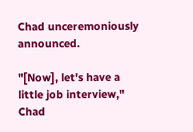Chad unceremoniously announced.

"[Now], let's have a little job interview," Chad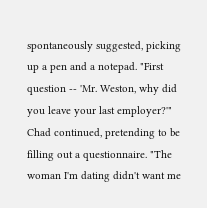spontaneously suggested, picking up a pen and a notepad. "First question -- 'Mr. Weston, why did you leave your last employer?'" Chad continued, pretending to be filling out a questionnaire. "The woman I'm dating didn't want me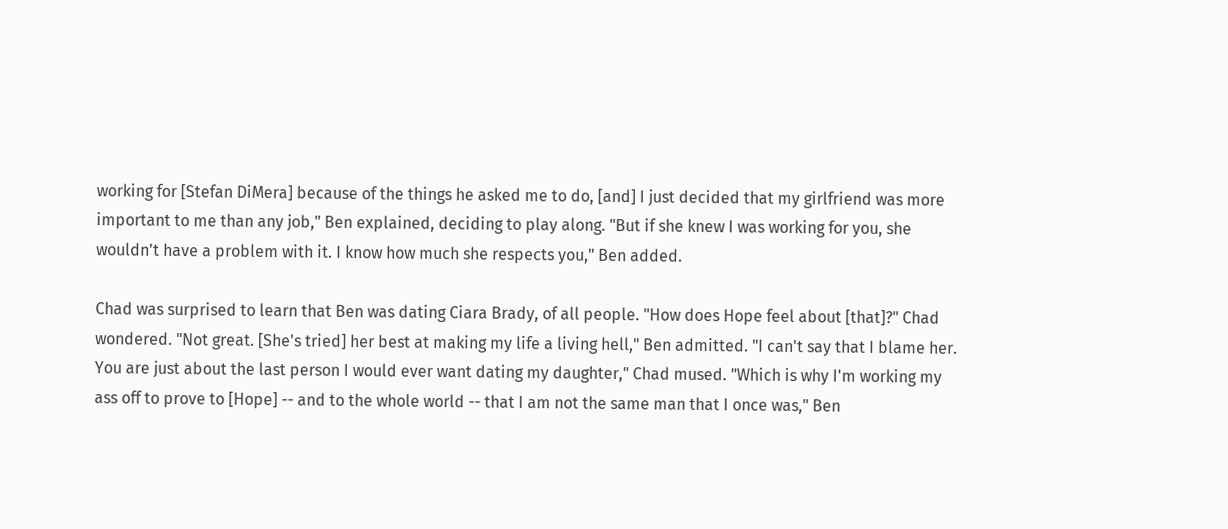working for [Stefan DiMera] because of the things he asked me to do, [and] I just decided that my girlfriend was more important to me than any job," Ben explained, deciding to play along. "But if she knew I was working for you, she wouldn't have a problem with it. I know how much she respects you," Ben added.

Chad was surprised to learn that Ben was dating Ciara Brady, of all people. "How does Hope feel about [that]?" Chad wondered. "Not great. [She's tried] her best at making my life a living hell," Ben admitted. "I can't say that I blame her. You are just about the last person I would ever want dating my daughter," Chad mused. "Which is why I'm working my ass off to prove to [Hope] -- and to the whole world -- that I am not the same man that I once was," Ben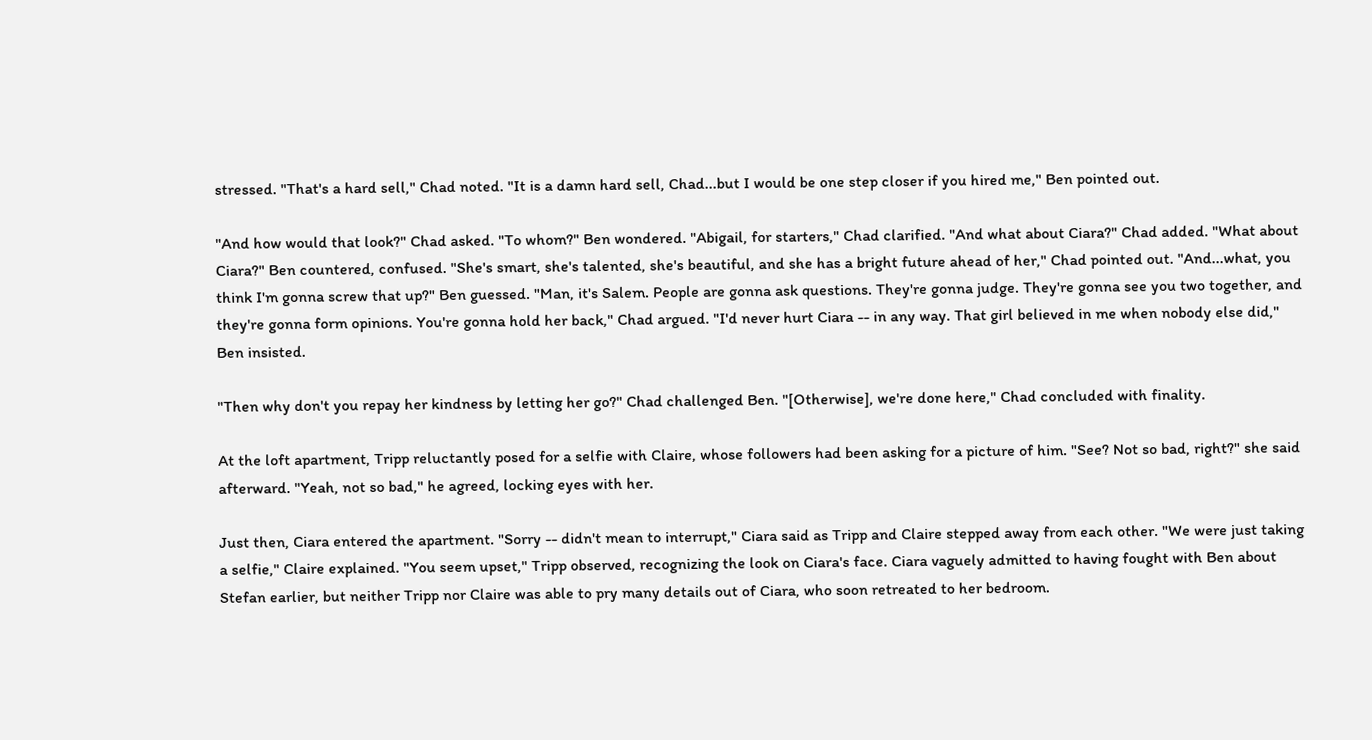stressed. "That's a hard sell," Chad noted. "It is a damn hard sell, Chad...but I would be one step closer if you hired me," Ben pointed out.

"And how would that look?" Chad asked. "To whom?" Ben wondered. "Abigail, for starters," Chad clarified. "And what about Ciara?" Chad added. "What about Ciara?" Ben countered, confused. "She's smart, she's talented, she's beautiful, and she has a bright future ahead of her," Chad pointed out. "And...what, you think I'm gonna screw that up?" Ben guessed. "Man, it's Salem. People are gonna ask questions. They're gonna judge. They're gonna see you two together, and they're gonna form opinions. You're gonna hold her back," Chad argued. "I'd never hurt Ciara -- in any way. That girl believed in me when nobody else did," Ben insisted.

"Then why don't you repay her kindness by letting her go?" Chad challenged Ben. "[Otherwise], we're done here," Chad concluded with finality.

At the loft apartment, Tripp reluctantly posed for a selfie with Claire, whose followers had been asking for a picture of him. "See? Not so bad, right?" she said afterward. "Yeah, not so bad," he agreed, locking eyes with her.

Just then, Ciara entered the apartment. "Sorry -- didn't mean to interrupt," Ciara said as Tripp and Claire stepped away from each other. "We were just taking a selfie," Claire explained. "You seem upset," Tripp observed, recognizing the look on Ciara's face. Ciara vaguely admitted to having fought with Ben about Stefan earlier, but neither Tripp nor Claire was able to pry many details out of Ciara, who soon retreated to her bedroom.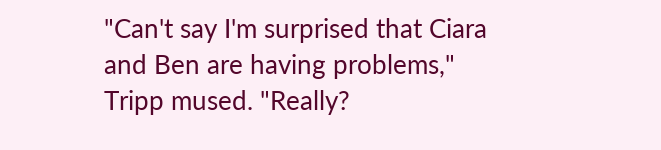"Can't say I'm surprised that Ciara and Ben are having problems," Tripp mused. "Really?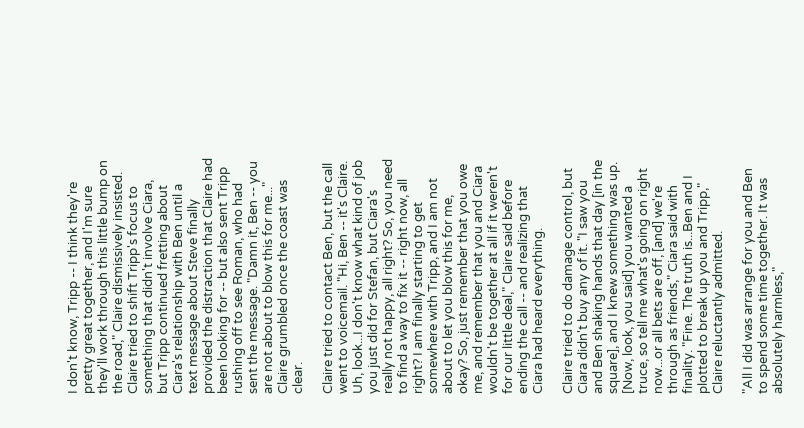I don't know, Tripp -- I think they're pretty great together, and I'm sure they'll work through this little bump on the road," Claire dismissively insisted. Claire tried to shift Tripp's focus to something that didn't involve Ciara, but Tripp continued fretting about Ciara's relationship with Ben until a text message about Steve finally provided the distraction that Claire had been looking for -- but also sent Tripp rushing off to see Roman, who had sent the message. "Damn it, Ben -- you are not about to blow this for me..." Claire grumbled once the coast was clear.

Claire tried to contact Ben, but the call went to voicemail. "Hi, Ben -- it's Claire. Uh, look...I don't know what kind of job you just did for Stefan, but Ciara's really not happy, all right? So, you need to find a way to fix it -- right now, all right? I am finally starting to get somewhere with Tripp, and I am not about to let you blow this for me, okay? So, just remember that you owe me, and remember that you and Ciara wouldn't be together at all if it weren't for our little deal," Claire said before ending the call -- and realizing that Ciara had heard everything.

Claire tried to do damage control, but Ciara didn't buy any of it. "I saw you and Ben shaking hands that day [in the square], and I knew something was up. [Now, look, you said] you wanted a truce, so tell me what's going on right now...or all bets are off, [and] we're through as friends," Ciara said with finality. "Fine. The truth is...Ben and I plotted to break up you and Tripp," Claire reluctantly admitted.

"All I did was arrange for you and Ben to spend some time together. It was absolutely harmless,"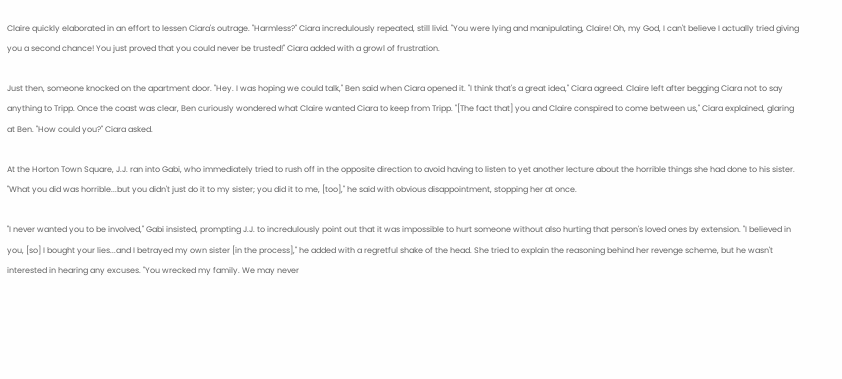Claire quickly elaborated in an effort to lessen Ciara's outrage. "Harmless?" Ciara incredulously repeated, still livid. "You were lying and manipulating, Claire! Oh, my God, I can't believe I actually tried giving you a second chance! You just proved that you could never be trusted!" Ciara added with a growl of frustration.

Just then, someone knocked on the apartment door. "Hey. I was hoping we could talk," Ben said when Ciara opened it. "I think that's a great idea," Ciara agreed. Claire left after begging Ciara not to say anything to Tripp. Once the coast was clear, Ben curiously wondered what Claire wanted Ciara to keep from Tripp. "[The fact that] you and Claire conspired to come between us," Ciara explained, glaring at Ben. "How could you?" Ciara asked.

At the Horton Town Square, J.J. ran into Gabi, who immediately tried to rush off in the opposite direction to avoid having to listen to yet another lecture about the horrible things she had done to his sister. "What you did was horrible...but you didn't just do it to my sister; you did it to me, [too]," he said with obvious disappointment, stopping her at once.

"I never wanted you to be involved," Gabi insisted, prompting J.J. to incredulously point out that it was impossible to hurt someone without also hurting that person's loved ones by extension. "I believed in you, [so] I bought your lies...and I betrayed my own sister [in the process]," he added with a regretful shake of the head. She tried to explain the reasoning behind her revenge scheme, but he wasn't interested in hearing any excuses. "You wrecked my family. We may never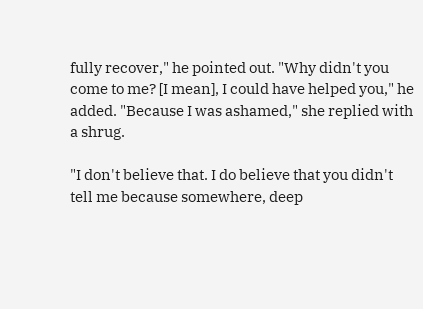fully recover," he pointed out. "Why didn't you come to me? [I mean], I could have helped you," he added. "Because I was ashamed," she replied with a shrug.

"I don't believe that. I do believe that you didn't tell me because somewhere, deep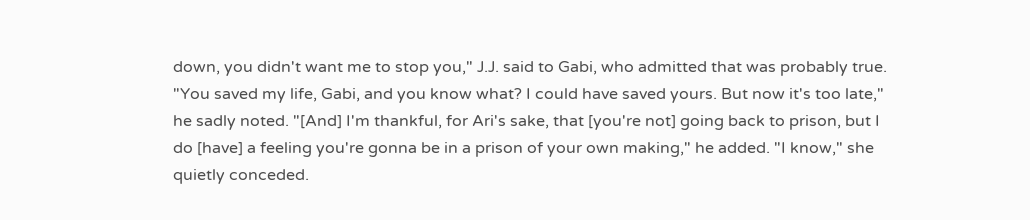down, you didn't want me to stop you," J.J. said to Gabi, who admitted that was probably true. "You saved my life, Gabi, and you know what? I could have saved yours. But now it's too late," he sadly noted. "[And] I'm thankful, for Ari's sake, that [you're not] going back to prison, but I do [have] a feeling you're gonna be in a prison of your own making," he added. "I know," she quietly conceded.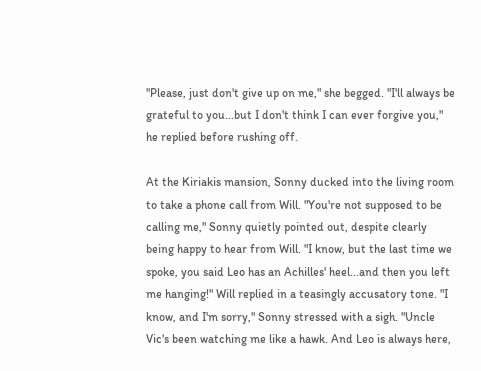"Please, just don't give up on me," she begged. "I'll always be grateful to you...but I don't think I can ever forgive you," he replied before rushing off.

At the Kiriakis mansion, Sonny ducked into the living room to take a phone call from Will. "You're not supposed to be calling me," Sonny quietly pointed out, despite clearly being happy to hear from Will. "I know, but the last time we spoke, you said Leo has an Achilles' heel...and then you left me hanging!" Will replied in a teasingly accusatory tone. "I know, and I'm sorry," Sonny stressed with a sigh. "Uncle Vic's been watching me like a hawk. And Leo is always here,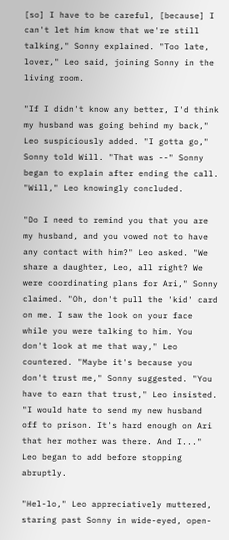[so] I have to be careful, [because] I can't let him know that we're still talking," Sonny explained. "Too late, lover," Leo said, joining Sonny in the living room.

"If I didn't know any better, I'd think my husband was going behind my back," Leo suspiciously added. "I gotta go," Sonny told Will. "That was --" Sonny began to explain after ending the call. "Will," Leo knowingly concluded.

"Do I need to remind you that you are my husband, and you vowed not to have any contact with him?" Leo asked. "We share a daughter, Leo, all right? We were coordinating plans for Ari," Sonny claimed. "Oh, don't pull the 'kid' card on me. I saw the look on your face while you were talking to him. You don't look at me that way," Leo countered. "Maybe it's because you don't trust me," Sonny suggested. "You have to earn that trust," Leo insisted. "I would hate to send my new husband off to prison. It's hard enough on Ari that her mother was there. And I..." Leo began to add before stopping abruptly.

"Hel-lo," Leo appreciatively muttered, staring past Sonny in wide-eyed, open-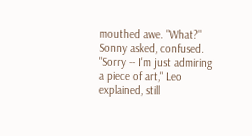mouthed awe. "What?" Sonny asked, confused. "Sorry -- I'm just admiring a piece of art," Leo explained, still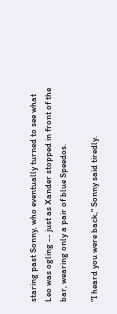staring past Sonny, who eventually turned to see what Leo was ogling -- just as Xander stopped in front of the bar, wearing only a pair of blue Speedos.

"I heard you were back," Sonny said tiredly.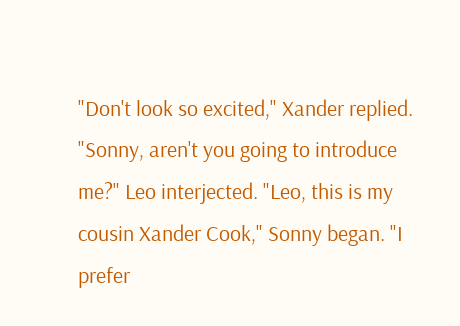"Don't look so excited," Xander replied. "Sonny, aren't you going to introduce me?" Leo interjected. "Leo, this is my cousin Xander Cook," Sonny began. "I prefer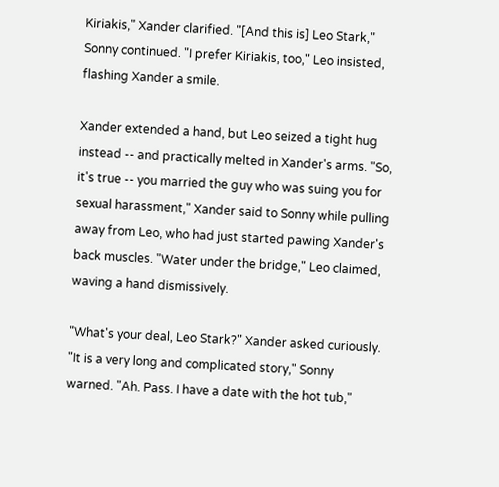Kiriakis," Xander clarified. "[And this is] Leo Stark," Sonny continued. "I prefer Kiriakis, too," Leo insisted, flashing Xander a smile.

Xander extended a hand, but Leo seized a tight hug instead -- and practically melted in Xander's arms. "So, it's true -- you married the guy who was suing you for sexual harassment," Xander said to Sonny while pulling away from Leo, who had just started pawing Xander's back muscles. "Water under the bridge," Leo claimed, waving a hand dismissively.

"What's your deal, Leo Stark?" Xander asked curiously. "It is a very long and complicated story," Sonny warned. "Ah. Pass. I have a date with the hot tub,"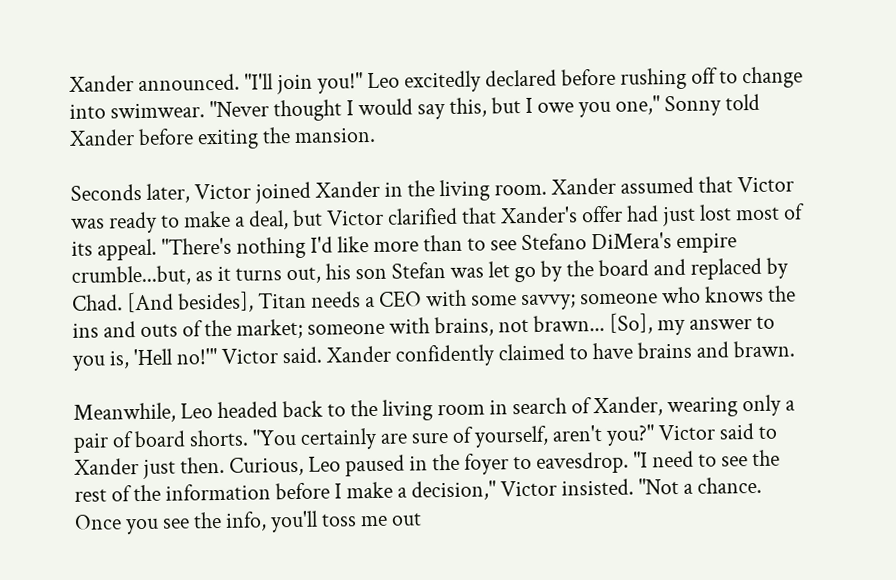Xander announced. "I'll join you!" Leo excitedly declared before rushing off to change into swimwear. "Never thought I would say this, but I owe you one," Sonny told Xander before exiting the mansion.

Seconds later, Victor joined Xander in the living room. Xander assumed that Victor was ready to make a deal, but Victor clarified that Xander's offer had just lost most of its appeal. "There's nothing I'd like more than to see Stefano DiMera's empire crumble...but, as it turns out, his son Stefan was let go by the board and replaced by Chad. [And besides], Titan needs a CEO with some savvy; someone who knows the ins and outs of the market; someone with brains, not brawn... [So], my answer to you is, 'Hell no!'" Victor said. Xander confidently claimed to have brains and brawn.

Meanwhile, Leo headed back to the living room in search of Xander, wearing only a pair of board shorts. "You certainly are sure of yourself, aren't you?" Victor said to Xander just then. Curious, Leo paused in the foyer to eavesdrop. "I need to see the rest of the information before I make a decision," Victor insisted. "Not a chance. Once you see the info, you'll toss me out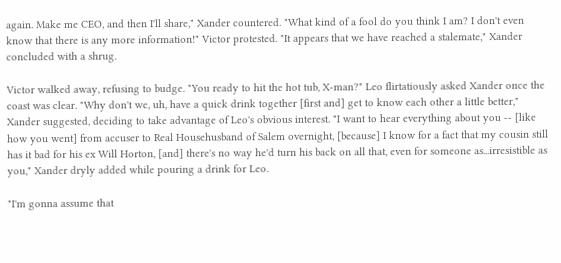again. Make me CEO, and then I'll share," Xander countered. "What kind of a fool do you think I am? I don't even know that there is any more information!" Victor protested. "It appears that we have reached a stalemate," Xander concluded with a shrug.

Victor walked away, refusing to budge. "You ready to hit the hot tub, X-man?" Leo flirtatiously asked Xander once the coast was clear. "Why don't we, uh, have a quick drink together [first and] get to know each other a little better," Xander suggested, deciding to take advantage of Leo's obvious interest. "I want to hear everything about you -- [like how you went] from accuser to Real Househusband of Salem overnight, [because] I know for a fact that my cousin still has it bad for his ex Will Horton, [and] there's no way he'd turn his back on all that, even for someone as...irresistible as you," Xander dryly added while pouring a drink for Leo.

"I'm gonna assume that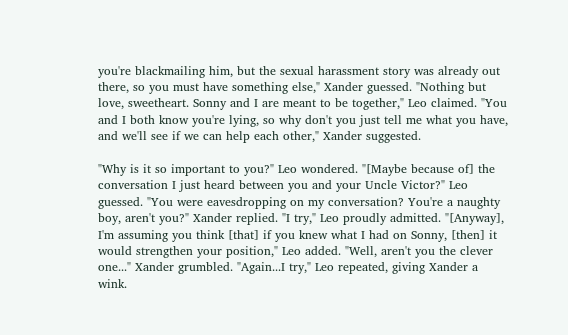you're blackmailing him, but the sexual harassment story was already out there, so you must have something else," Xander guessed. "Nothing but love, sweetheart. Sonny and I are meant to be together," Leo claimed. "You and I both know you're lying, so why don't you just tell me what you have, and we'll see if we can help each other," Xander suggested.

"Why is it so important to you?" Leo wondered. "[Maybe because of] the conversation I just heard between you and your Uncle Victor?" Leo guessed. "You were eavesdropping on my conversation? You're a naughty boy, aren't you?" Xander replied. "I try," Leo proudly admitted. "[Anyway], I'm assuming you think [that] if you knew what I had on Sonny, [then] it would strengthen your position," Leo added. "Well, aren't you the clever one..." Xander grumbled. "Again...I try," Leo repeated, giving Xander a wink.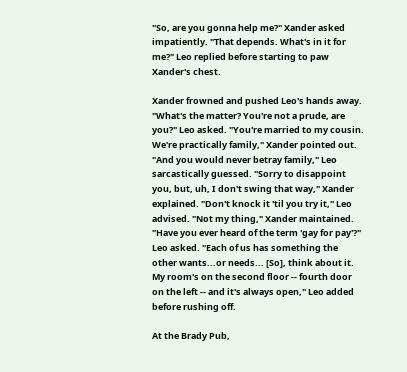"So, are you gonna help me?" Xander asked impatiently. "That depends. What's in it for me?" Leo replied before starting to paw Xander's chest.

Xander frowned and pushed Leo's hands away. "What's the matter? You're not a prude, are you?" Leo asked. "You're married to my cousin. We're practically family," Xander pointed out. "And you would never betray family," Leo sarcastically guessed. "Sorry to disappoint you, but, uh, I don't swing that way," Xander explained. "Don't knock it 'til you try it," Leo advised. "Not my thing," Xander maintained. "Have you ever heard of the term 'gay for pay'?" Leo asked. "Each of us has something the other wants...or needs... [So], think about it. My room's on the second floor -- fourth door on the left -- and it's always open," Leo added before rushing off.

At the Brady Pub,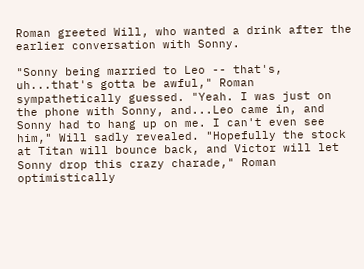Roman greeted Will, who wanted a drink after the earlier conversation with Sonny.

"Sonny being married to Leo -- that's, uh...that's gotta be awful," Roman sympathetically guessed. "Yeah. I was just on the phone with Sonny, and...Leo came in, and Sonny had to hang up on me. I can't even see him," Will sadly revealed. "Hopefully the stock at Titan will bounce back, and Victor will let Sonny drop this crazy charade," Roman optimistically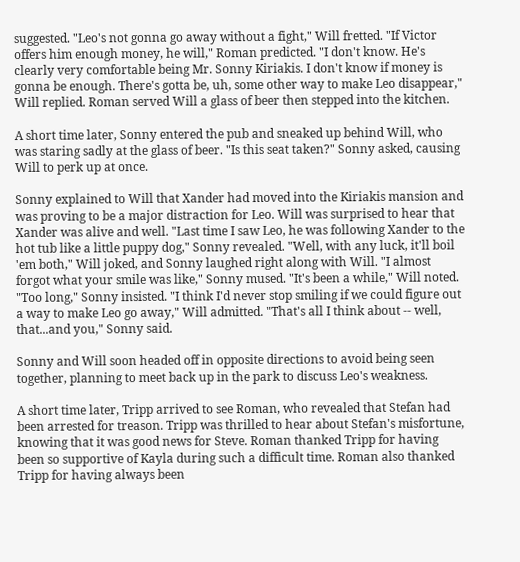suggested. "Leo's not gonna go away without a fight," Will fretted. "If Victor offers him enough money, he will," Roman predicted. "I don't know. He's clearly very comfortable being Mr. Sonny Kiriakis. I don't know if money is gonna be enough. There's gotta be, uh, some other way to make Leo disappear," Will replied. Roman served Will a glass of beer then stepped into the kitchen.

A short time later, Sonny entered the pub and sneaked up behind Will, who was staring sadly at the glass of beer. "Is this seat taken?" Sonny asked, causing Will to perk up at once.

Sonny explained to Will that Xander had moved into the Kiriakis mansion and was proving to be a major distraction for Leo. Will was surprised to hear that Xander was alive and well. "Last time I saw Leo, he was following Xander to the hot tub like a little puppy dog," Sonny revealed. "Well, with any luck, it'll boil 'em both," Will joked, and Sonny laughed right along with Will. "I almost forgot what your smile was like," Sonny mused. "It's been a while," Will noted. "Too long," Sonny insisted. "I think I'd never stop smiling if we could figure out a way to make Leo go away," Will admitted. "That's all I think about -- well, that...and you," Sonny said.

Sonny and Will soon headed off in opposite directions to avoid being seen together, planning to meet back up in the park to discuss Leo's weakness.

A short time later, Tripp arrived to see Roman, who revealed that Stefan had been arrested for treason. Tripp was thrilled to hear about Stefan's misfortune, knowing that it was good news for Steve. Roman thanked Tripp for having been so supportive of Kayla during such a difficult time. Roman also thanked Tripp for having always been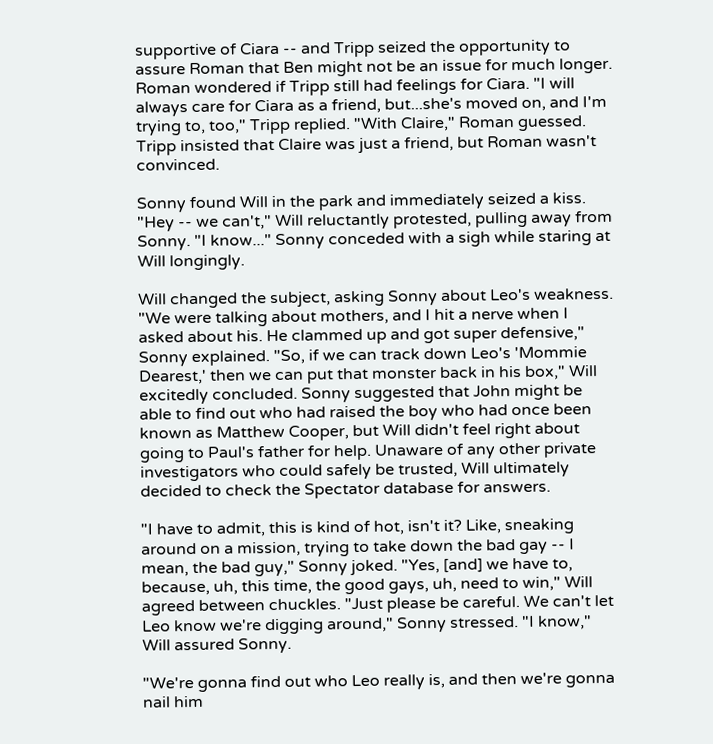supportive of Ciara -- and Tripp seized the opportunity to assure Roman that Ben might not be an issue for much longer. Roman wondered if Tripp still had feelings for Ciara. "I will always care for Ciara as a friend, but...she's moved on, and I'm trying to, too," Tripp replied. "With Claire," Roman guessed. Tripp insisted that Claire was just a friend, but Roman wasn't convinced.

Sonny found Will in the park and immediately seized a kiss. "Hey -- we can't," Will reluctantly protested, pulling away from Sonny. "I know..." Sonny conceded with a sigh while staring at Will longingly.

Will changed the subject, asking Sonny about Leo's weakness. "We were talking about mothers, and I hit a nerve when I asked about his. He clammed up and got super defensive," Sonny explained. "So, if we can track down Leo's 'Mommie Dearest,' then we can put that monster back in his box," Will excitedly concluded. Sonny suggested that John might be able to find out who had raised the boy who had once been known as Matthew Cooper, but Will didn't feel right about going to Paul's father for help. Unaware of any other private investigators who could safely be trusted, Will ultimately decided to check the Spectator database for answers.

"I have to admit, this is kind of hot, isn't it? Like, sneaking around on a mission, trying to take down the bad gay -- I mean, the bad guy," Sonny joked. "Yes, [and] we have to, because, uh, this time, the good gays, uh, need to win," Will agreed between chuckles. "Just please be careful. We can't let Leo know we're digging around," Sonny stressed. "I know," Will assured Sonny.

"We're gonna find out who Leo really is, and then we're gonna nail him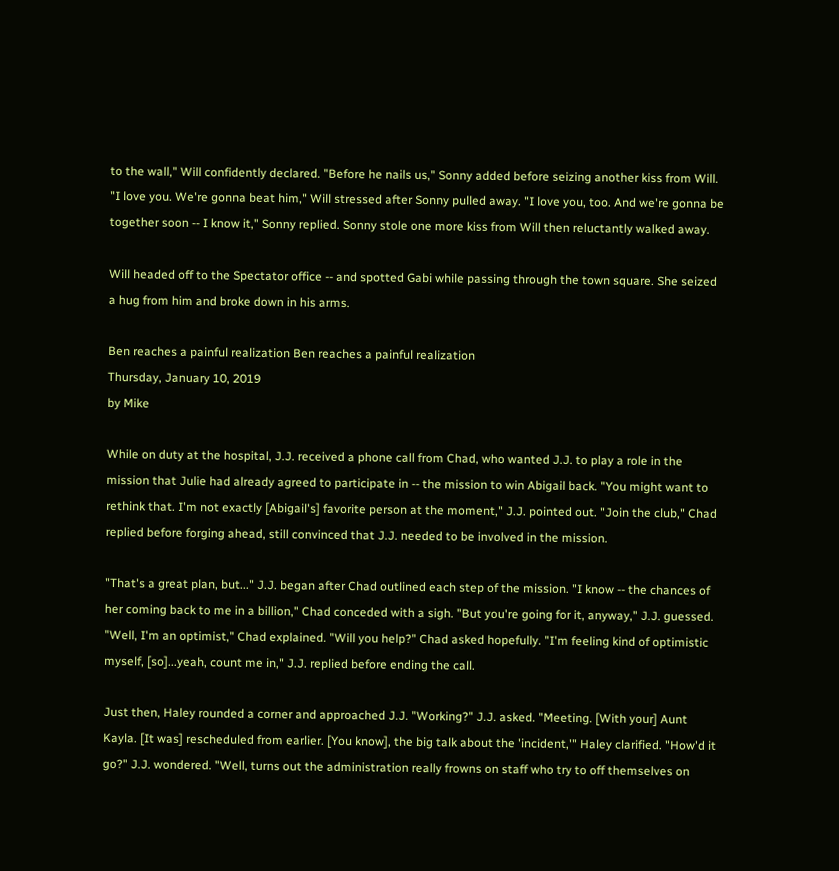to the wall," Will confidently declared. "Before he nails us," Sonny added before seizing another kiss from Will. "I love you. We're gonna beat him," Will stressed after Sonny pulled away. "I love you, too. And we're gonna be together soon -- I know it," Sonny replied. Sonny stole one more kiss from Will then reluctantly walked away.

Will headed off to the Spectator office -- and spotted Gabi while passing through the town square. She seized a hug from him and broke down in his arms.

Ben reaches a painful realization Ben reaches a painful realization
Thursday, January 10, 2019
by Mike

While on duty at the hospital, J.J. received a phone call from Chad, who wanted J.J. to play a role in the mission that Julie had already agreed to participate in -- the mission to win Abigail back. "You might want to rethink that. I'm not exactly [Abigail's] favorite person at the moment," J.J. pointed out. "Join the club," Chad replied before forging ahead, still convinced that J.J. needed to be involved in the mission.

"That's a great plan, but..." J.J. began after Chad outlined each step of the mission. "I know -- the chances of her coming back to me in a billion," Chad conceded with a sigh. "But you're going for it, anyway," J.J. guessed. "Well, I'm an optimist," Chad explained. "Will you help?" Chad asked hopefully. "I'm feeling kind of optimistic myself, [so]...yeah, count me in," J.J. replied before ending the call.

Just then, Haley rounded a corner and approached J.J. "Working?" J.J. asked. "Meeting. [With your] Aunt Kayla. [It was] rescheduled from earlier. [You know], the big talk about the 'incident,'" Haley clarified. "How'd it go?" J.J. wondered. "Well, turns out the administration really frowns on staff who try to off themselves on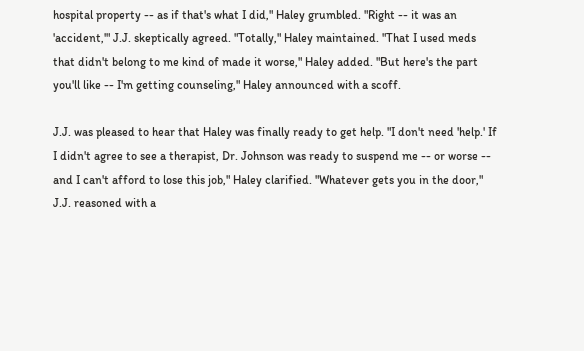hospital property -- as if that's what I did," Haley grumbled. "Right -- it was an 'accident,'" J.J. skeptically agreed. "Totally," Haley maintained. "That I used meds that didn't belong to me kind of made it worse," Haley added. "But here's the part you'll like -- I'm getting counseling," Haley announced with a scoff.

J.J. was pleased to hear that Haley was finally ready to get help. "I don't need 'help.' If I didn't agree to see a therapist, Dr. Johnson was ready to suspend me -- or worse -- and I can't afford to lose this job," Haley clarified. "Whatever gets you in the door," J.J. reasoned with a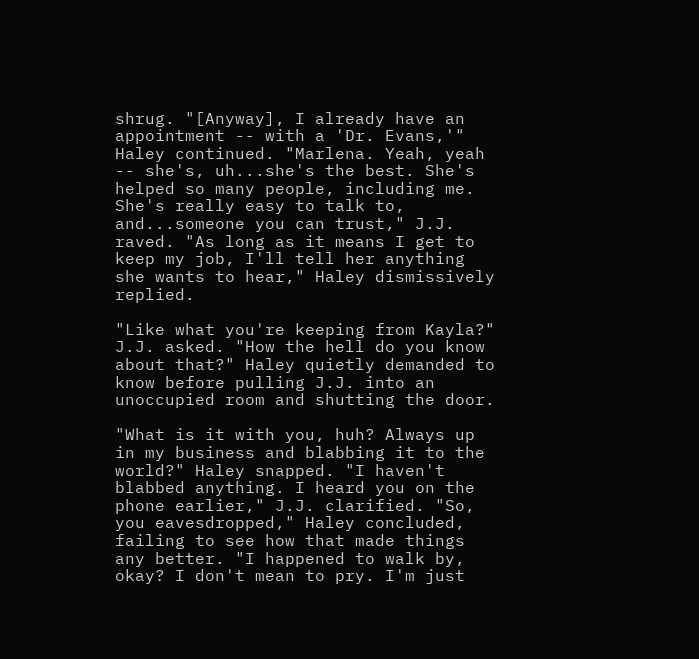shrug. "[Anyway], I already have an appointment -- with a 'Dr. Evans,'" Haley continued. "Marlena. Yeah, yeah -- she's, uh...she's the best. She's helped so many people, including me. She's really easy to talk to, and...someone you can trust," J.J. raved. "As long as it means I get to keep my job, I'll tell her anything she wants to hear," Haley dismissively replied.

"Like what you're keeping from Kayla?" J.J. asked. "How the hell do you know about that?" Haley quietly demanded to know before pulling J.J. into an unoccupied room and shutting the door.

"What is it with you, huh? Always up in my business and blabbing it to the world?" Haley snapped. "I haven't blabbed anything. I heard you on the phone earlier," J.J. clarified. "So, you eavesdropped," Haley concluded, failing to see how that made things any better. "I happened to walk by, okay? I don't mean to pry. I'm just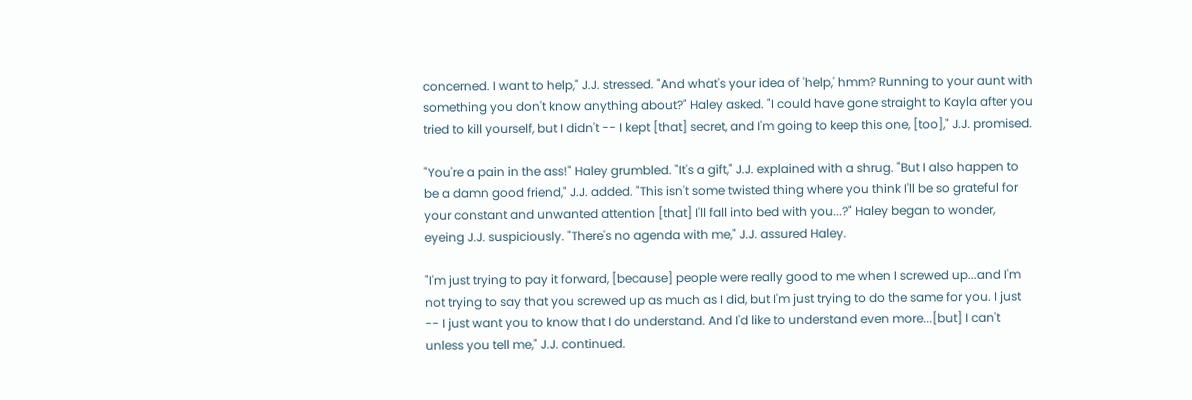concerned. I want to help," J.J. stressed. "And what's your idea of 'help,' hmm? Running to your aunt with something you don't know anything about?" Haley asked. "I could have gone straight to Kayla after you tried to kill yourself, but I didn't -- I kept [that] secret, and I'm going to keep this one, [too]," J.J. promised.

"You're a pain in the ass!" Haley grumbled. "It's a gift," J.J. explained with a shrug. "But I also happen to be a damn good friend," J.J. added. "This isn't some twisted thing where you think I'll be so grateful for your constant and unwanted attention [that] I'll fall into bed with you...?" Haley began to wonder, eyeing J.J. suspiciously. "There's no agenda with me," J.J. assured Haley.

"I'm just trying to pay it forward, [because] people were really good to me when I screwed up...and I'm not trying to say that you screwed up as much as I did, but I'm just trying to do the same for you. I just -- I just want you to know that I do understand. And I'd like to understand even more...[but] I can't unless you tell me," J.J. continued.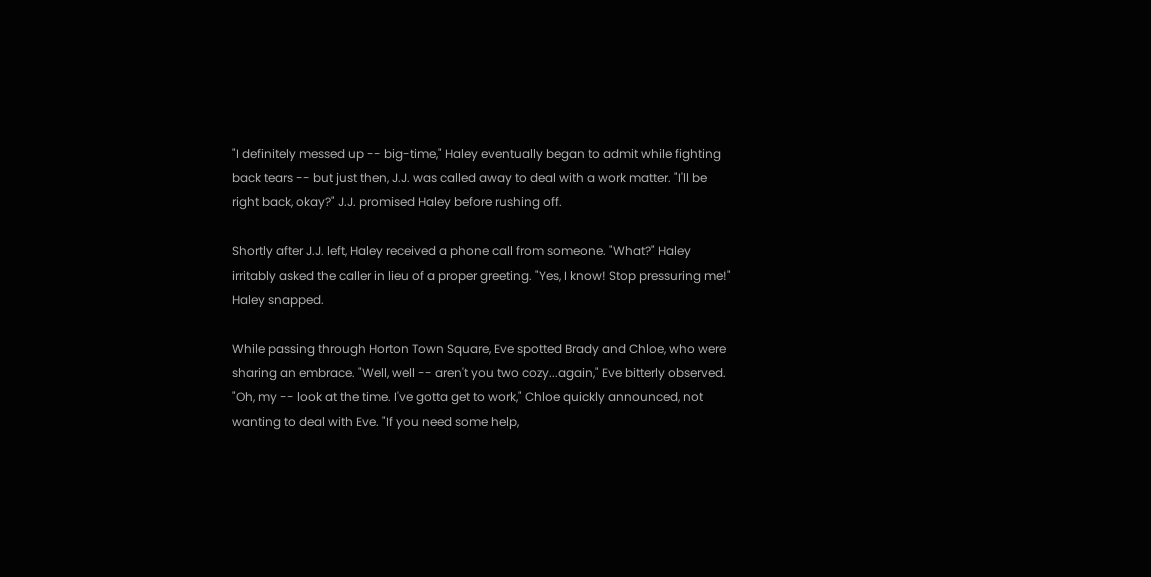"I definitely messed up -- big-time," Haley eventually began to admit while fighting back tears -- but just then, J.J. was called away to deal with a work matter. "I'll be right back, okay?" J.J. promised Haley before rushing off.

Shortly after J.J. left, Haley received a phone call from someone. "What?" Haley irritably asked the caller in lieu of a proper greeting. "Yes, I know! Stop pressuring me!" Haley snapped.

While passing through Horton Town Square, Eve spotted Brady and Chloe, who were sharing an embrace. "Well, well -- aren't you two cozy...again," Eve bitterly observed. "Oh, my -- look at the time. I've gotta get to work," Chloe quickly announced, not wanting to deal with Eve. "If you need some help,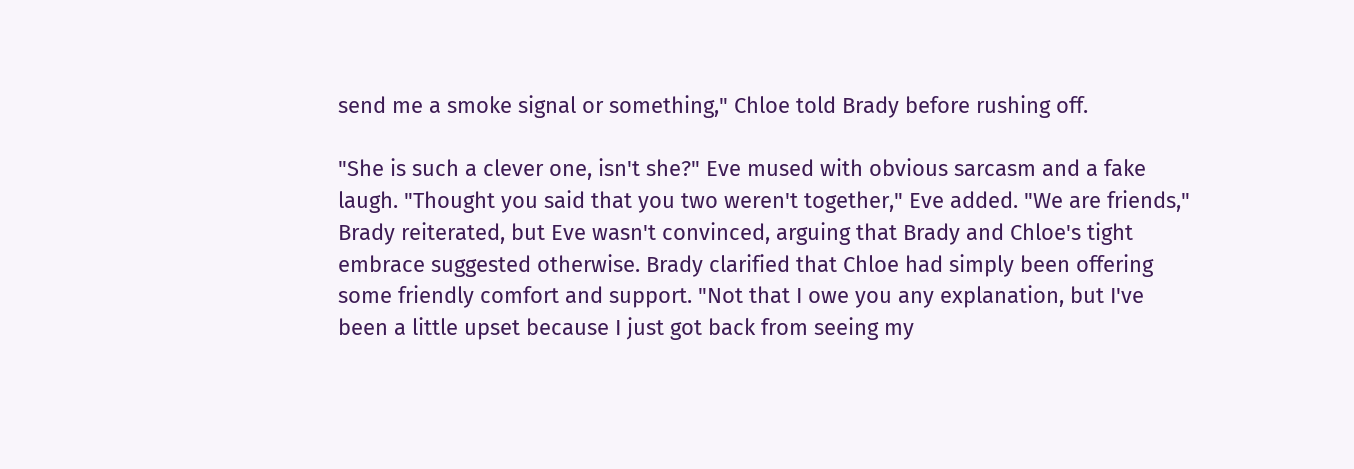send me a smoke signal or something," Chloe told Brady before rushing off.

"She is such a clever one, isn't she?" Eve mused with obvious sarcasm and a fake laugh. "Thought you said that you two weren't together," Eve added. "We are friends," Brady reiterated, but Eve wasn't convinced, arguing that Brady and Chloe's tight embrace suggested otherwise. Brady clarified that Chloe had simply been offering some friendly comfort and support. "Not that I owe you any explanation, but I've been a little upset because I just got back from seeing my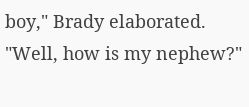boy," Brady elaborated. "Well, how is my nephew?"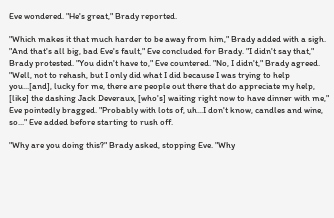Eve wondered. "He's great," Brady reported.

"Which makes it that much harder to be away from him," Brady added with a sigh. "And that's all big, bad Eve's fault," Eve concluded for Brady. "I didn't say that," Brady protested. "You didn't have to," Eve countered. "No, I didn't," Brady agreed. "Well, not to rehash, but I only did what I did because I was trying to help you...[and], lucky for me, there are people out there that do appreciate my help, [like] the dashing Jack Deveraux, [who's] waiting right now to have dinner with me," Eve pointedly bragged. "Probably with lots of, uh...I don't know, candles and wine, so..." Eve added before starting to rush off.

"Why are you doing this?" Brady asked, stopping Eve. "Why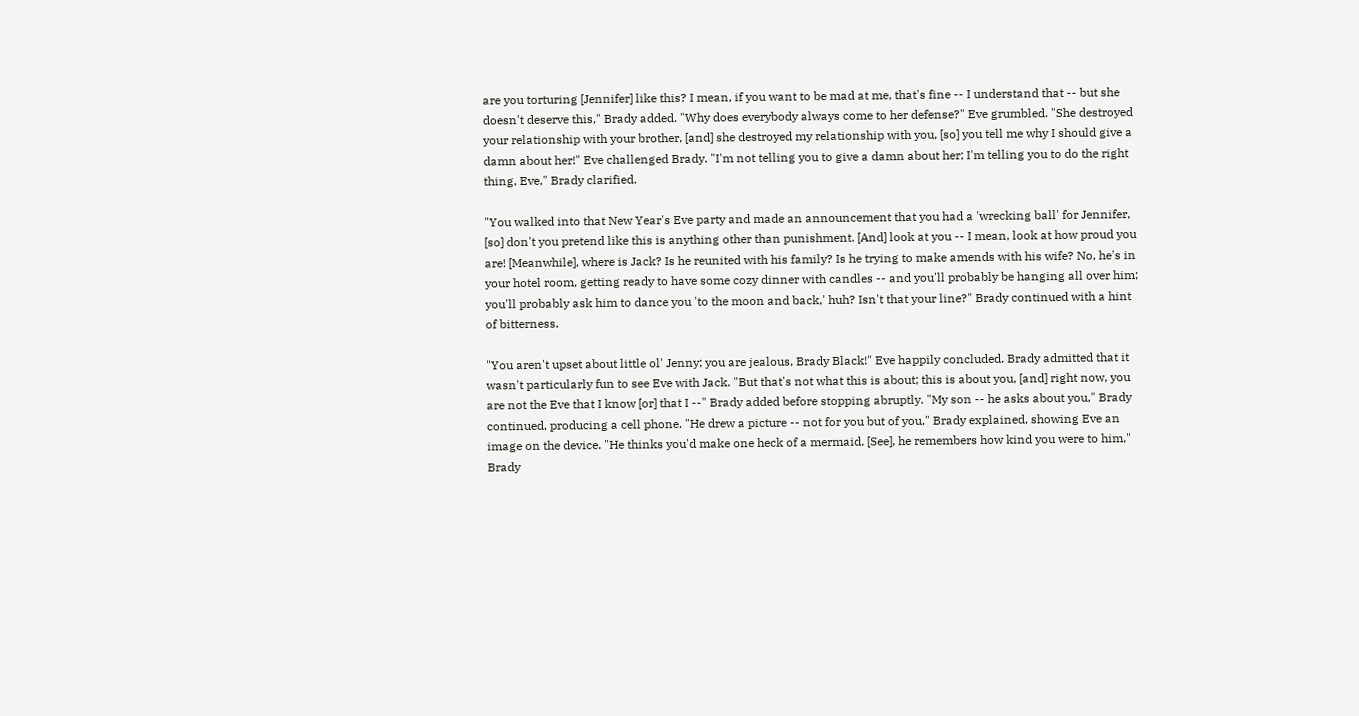are you torturing [Jennifer] like this? I mean, if you want to be mad at me, that's fine -- I understand that -- but she doesn't deserve this," Brady added. "Why does everybody always come to her defense?" Eve grumbled. "She destroyed your relationship with your brother, [and] she destroyed my relationship with you, [so] you tell me why I should give a damn about her!" Eve challenged Brady. "I'm not telling you to give a damn about her; I'm telling you to do the right thing, Eve," Brady clarified.

"You walked into that New Year's Eve party and made an announcement that you had a 'wrecking ball' for Jennifer, [so] don't you pretend like this is anything other than punishment. [And] look at you -- I mean, look at how proud you are! [Meanwhile], where is Jack? Is he reunited with his family? Is he trying to make amends with his wife? No, he's in your hotel room, getting ready to have some cozy dinner with candles -- and you'll probably be hanging all over him; you'll probably ask him to dance you 'to the moon and back,' huh? Isn't that your line?" Brady continued with a hint of bitterness.

"You aren't upset about little ol' Jenny; you are jealous, Brady Black!" Eve happily concluded. Brady admitted that it wasn't particularly fun to see Eve with Jack. "But that's not what this is about; this is about you, [and] right now, you are not the Eve that I know [or] that I --" Brady added before stopping abruptly. "My son -- he asks about you," Brady continued, producing a cell phone. "He drew a picture -- not for you but of you," Brady explained, showing Eve an image on the device. "He thinks you'd make one heck of a mermaid. [See], he remembers how kind you were to him," Brady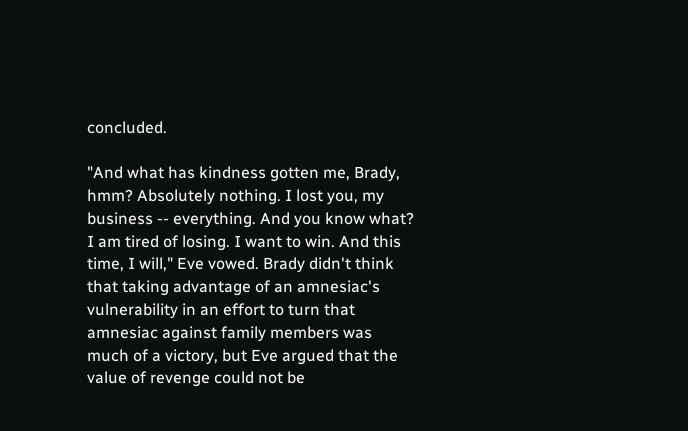concluded.

"And what has kindness gotten me, Brady, hmm? Absolutely nothing. I lost you, my business -- everything. And you know what? I am tired of losing. I want to win. And this time, I will," Eve vowed. Brady didn't think that taking advantage of an amnesiac's vulnerability in an effort to turn that amnesiac against family members was much of a victory, but Eve argued that the value of revenge could not be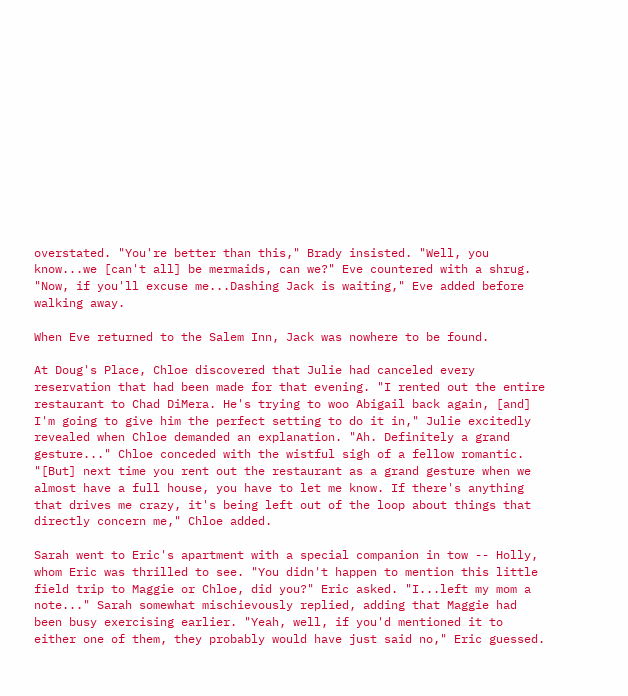overstated. "You're better than this," Brady insisted. "Well, you know...we [can't all] be mermaids, can we?" Eve countered with a shrug. "Now, if you'll excuse me...Dashing Jack is waiting," Eve added before walking away.

When Eve returned to the Salem Inn, Jack was nowhere to be found.

At Doug's Place, Chloe discovered that Julie had canceled every reservation that had been made for that evening. "I rented out the entire restaurant to Chad DiMera. He's trying to woo Abigail back again, [and] I'm going to give him the perfect setting to do it in," Julie excitedly revealed when Chloe demanded an explanation. "Ah. Definitely a grand gesture..." Chloe conceded with the wistful sigh of a fellow romantic. "[But] next time you rent out the restaurant as a grand gesture when we almost have a full house, you have to let me know. If there's anything that drives me crazy, it's being left out of the loop about things that directly concern me," Chloe added.

Sarah went to Eric's apartment with a special companion in tow -- Holly, whom Eric was thrilled to see. "You didn't happen to mention this little field trip to Maggie or Chloe, did you?" Eric asked. "I...left my mom a note..." Sarah somewhat mischievously replied, adding that Maggie had been busy exercising earlier. "Yeah, well, if you'd mentioned it to either one of them, they probably would have just said no," Eric guessed.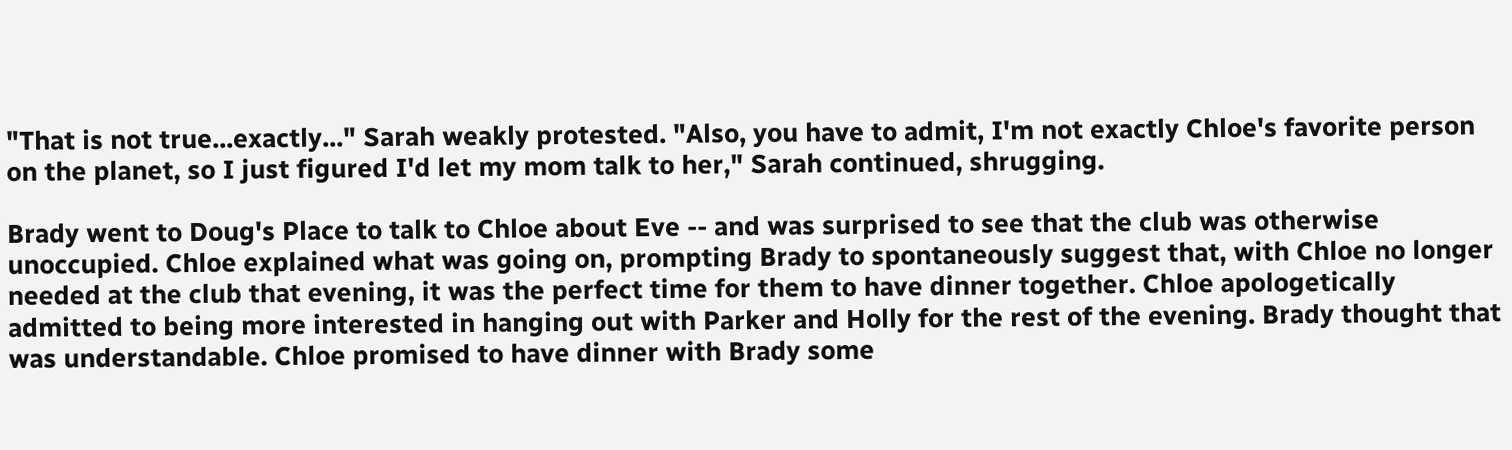"That is not true...exactly..." Sarah weakly protested. "Also, you have to admit, I'm not exactly Chloe's favorite person on the planet, so I just figured I'd let my mom talk to her," Sarah continued, shrugging.

Brady went to Doug's Place to talk to Chloe about Eve -- and was surprised to see that the club was otherwise unoccupied. Chloe explained what was going on, prompting Brady to spontaneously suggest that, with Chloe no longer needed at the club that evening, it was the perfect time for them to have dinner together. Chloe apologetically admitted to being more interested in hanging out with Parker and Holly for the rest of the evening. Brady thought that was understandable. Chloe promised to have dinner with Brady some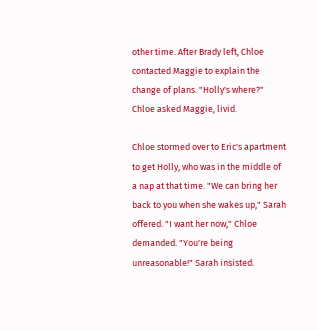other time. After Brady left, Chloe contacted Maggie to explain the change of plans. "Holly's where?" Chloe asked Maggie, livid.

Chloe stormed over to Eric's apartment to get Holly, who was in the middle of a nap at that time. "We can bring her back to you when she wakes up," Sarah offered. "I want her now," Chloe demanded. "You're being unreasonable!" Sarah insisted.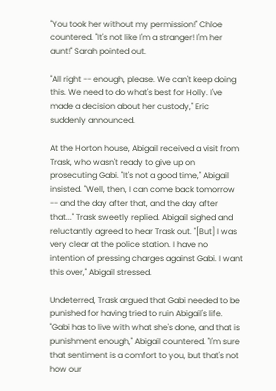"You took her without my permission!" Chloe countered. "It's not like I'm a stranger! I'm her aunt!" Sarah pointed out.

"All right -- enough, please. We can't keep doing this. We need to do what's best for Holly. I've made a decision about her custody," Eric suddenly announced.

At the Horton house, Abigail received a visit from Trask, who wasn't ready to give up on prosecuting Gabi. "It's not a good time," Abigail insisted. "Well, then, I can come back tomorrow -- and the day after that, and the day after that..." Trask sweetly replied. Abigail sighed and reluctantly agreed to hear Trask out. "[But] I was very clear at the police station. I have no intention of pressing charges against Gabi. I want this over," Abigail stressed.

Undeterred, Trask argued that Gabi needed to be punished for having tried to ruin Abigail's life. "Gabi has to live with what she's done, and that is punishment enough," Abigail countered. "I'm sure that sentiment is a comfort to you, but that's not how our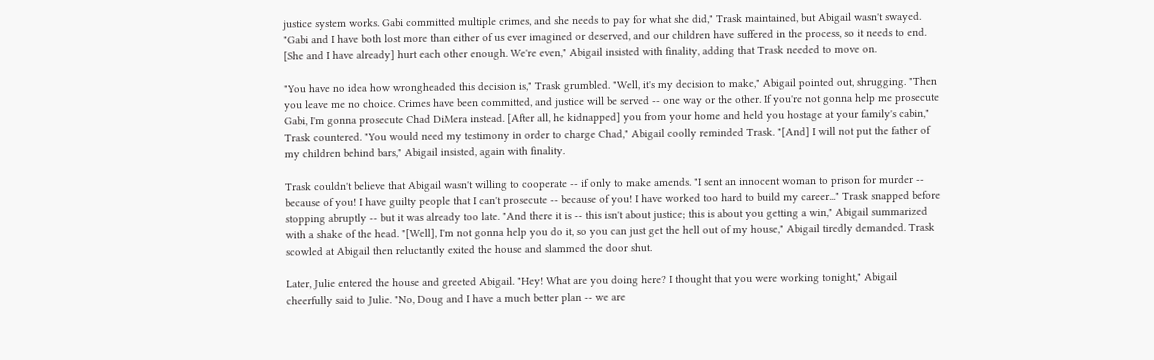justice system works. Gabi committed multiple crimes, and she needs to pay for what she did," Trask maintained, but Abigail wasn't swayed. "Gabi and I have both lost more than either of us ever imagined or deserved, and our children have suffered in the process, so it needs to end. [She and I have already] hurt each other enough. We're even," Abigail insisted with finality, adding that Trask needed to move on.

"You have no idea how wrongheaded this decision is," Trask grumbled. "Well, it's my decision to make," Abigail pointed out, shrugging. "Then you leave me no choice. Crimes have been committed, and justice will be served -- one way or the other. If you're not gonna help me prosecute Gabi, I'm gonna prosecute Chad DiMera instead. [After all, he kidnapped] you from your home and held you hostage at your family's cabin," Trask countered. "You would need my testimony in order to charge Chad," Abigail coolly reminded Trask. "[And] I will not put the father of my children behind bars," Abigail insisted, again with finality.

Trask couldn't believe that Abigail wasn't willing to cooperate -- if only to make amends. "I sent an innocent woman to prison for murder -- because of you! I have guilty people that I can't prosecute -- because of you! I have worked too hard to build my career..." Trask snapped before stopping abruptly -- but it was already too late. "And there it is -- this isn't about justice; this is about you getting a win," Abigail summarized with a shake of the head. "[Well], I'm not gonna help you do it, so you can just get the hell out of my house," Abigail tiredly demanded. Trask scowled at Abigail then reluctantly exited the house and slammed the door shut.

Later, Julie entered the house and greeted Abigail. "Hey! What are you doing here? I thought that you were working tonight," Abigail cheerfully said to Julie. "No, Doug and I have a much better plan -- we are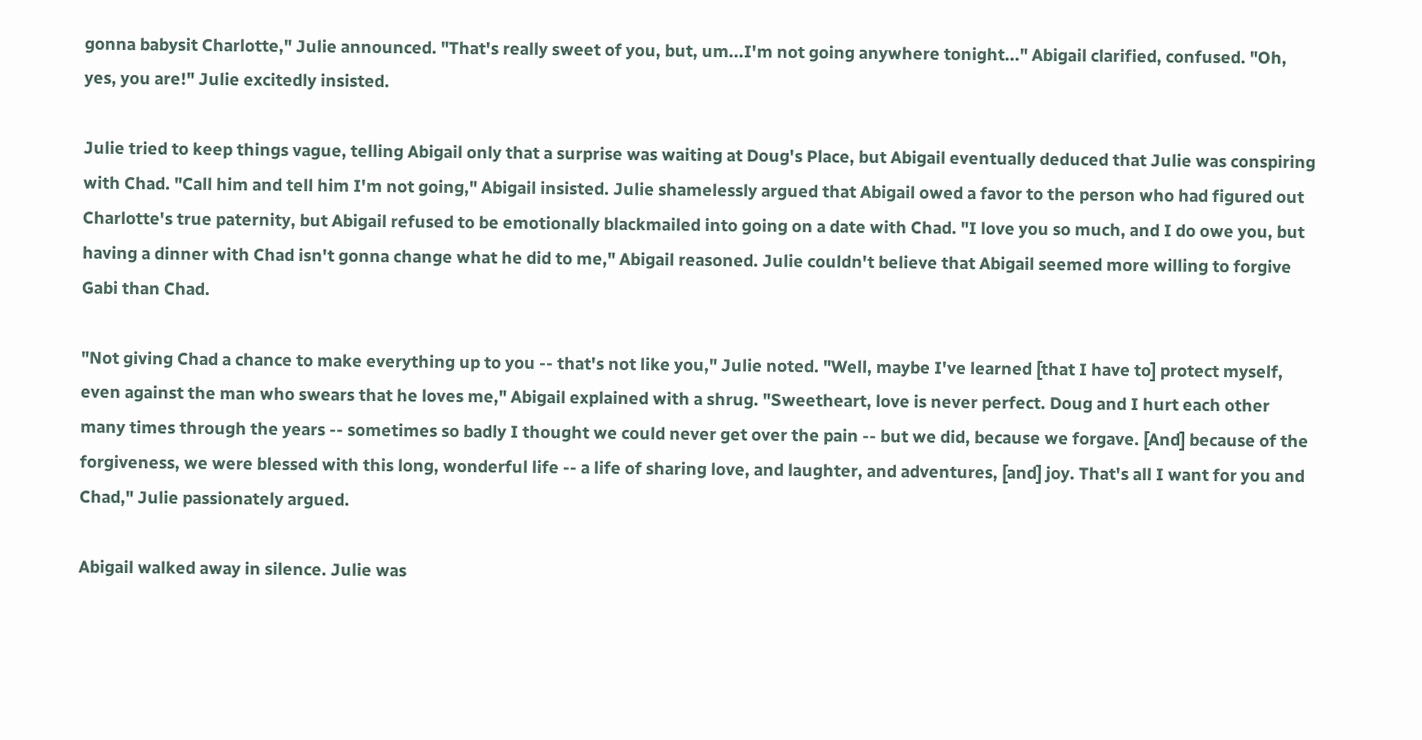gonna babysit Charlotte," Julie announced. "That's really sweet of you, but, um...I'm not going anywhere tonight..." Abigail clarified, confused. "Oh, yes, you are!" Julie excitedly insisted.

Julie tried to keep things vague, telling Abigail only that a surprise was waiting at Doug's Place, but Abigail eventually deduced that Julie was conspiring with Chad. "Call him and tell him I'm not going," Abigail insisted. Julie shamelessly argued that Abigail owed a favor to the person who had figured out Charlotte's true paternity, but Abigail refused to be emotionally blackmailed into going on a date with Chad. "I love you so much, and I do owe you, but having a dinner with Chad isn't gonna change what he did to me," Abigail reasoned. Julie couldn't believe that Abigail seemed more willing to forgive Gabi than Chad.

"Not giving Chad a chance to make everything up to you -- that's not like you," Julie noted. "Well, maybe I've learned [that I have to] protect myself, even against the man who swears that he loves me," Abigail explained with a shrug. "Sweetheart, love is never perfect. Doug and I hurt each other many times through the years -- sometimes so badly I thought we could never get over the pain -- but we did, because we forgave. [And] because of the forgiveness, we were blessed with this long, wonderful life -- a life of sharing love, and laughter, and adventures, [and] joy. That's all I want for you and Chad," Julie passionately argued.

Abigail walked away in silence. Julie was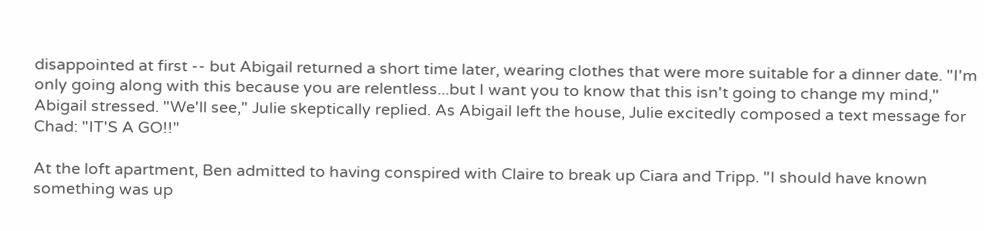disappointed at first -- but Abigail returned a short time later, wearing clothes that were more suitable for a dinner date. "I'm only going along with this because you are relentless...but I want you to know that this isn't going to change my mind," Abigail stressed. "We'll see," Julie skeptically replied. As Abigail left the house, Julie excitedly composed a text message for Chad: "IT'S A GO!!"

At the loft apartment, Ben admitted to having conspired with Claire to break up Ciara and Tripp. "I should have known something was up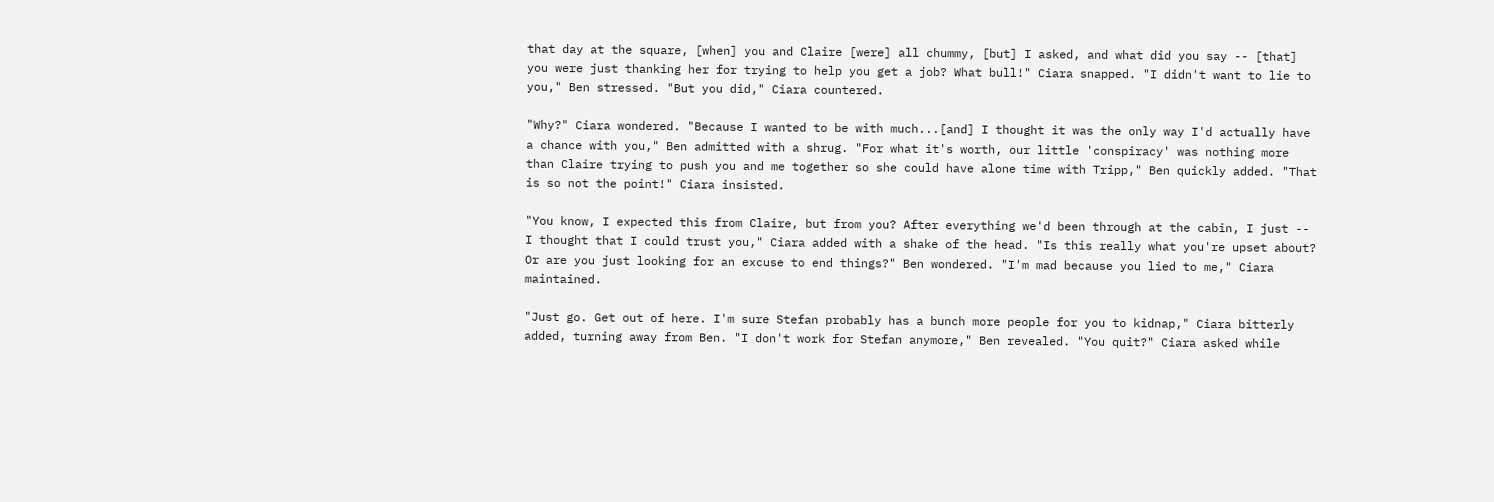that day at the square, [when] you and Claire [were] all chummy, [but] I asked, and what did you say -- [that] you were just thanking her for trying to help you get a job? What bull!" Ciara snapped. "I didn't want to lie to you," Ben stressed. "But you did," Ciara countered.

"Why?" Ciara wondered. "Because I wanted to be with much...[and] I thought it was the only way I'd actually have a chance with you," Ben admitted with a shrug. "For what it's worth, our little 'conspiracy' was nothing more than Claire trying to push you and me together so she could have alone time with Tripp," Ben quickly added. "That is so not the point!" Ciara insisted.

"You know, I expected this from Claire, but from you? After everything we'd been through at the cabin, I just -- I thought that I could trust you," Ciara added with a shake of the head. "Is this really what you're upset about? Or are you just looking for an excuse to end things?" Ben wondered. "I'm mad because you lied to me," Ciara maintained.

"Just go. Get out of here. I'm sure Stefan probably has a bunch more people for you to kidnap," Ciara bitterly added, turning away from Ben. "I don't work for Stefan anymore," Ben revealed. "You quit?" Ciara asked while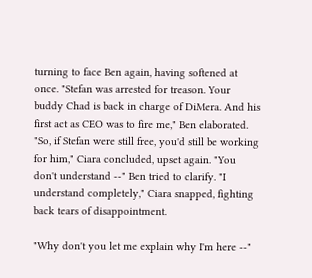turning to face Ben again, having softened at once. "Stefan was arrested for treason. Your buddy Chad is back in charge of DiMera. And his first act as CEO was to fire me," Ben elaborated. "So, if Stefan were still free, you'd still be working for him," Ciara concluded, upset again. "You don't understand --" Ben tried to clarify. "I understand completely," Ciara snapped, fighting back tears of disappointment.

"Why don't you let me explain why I'm here --"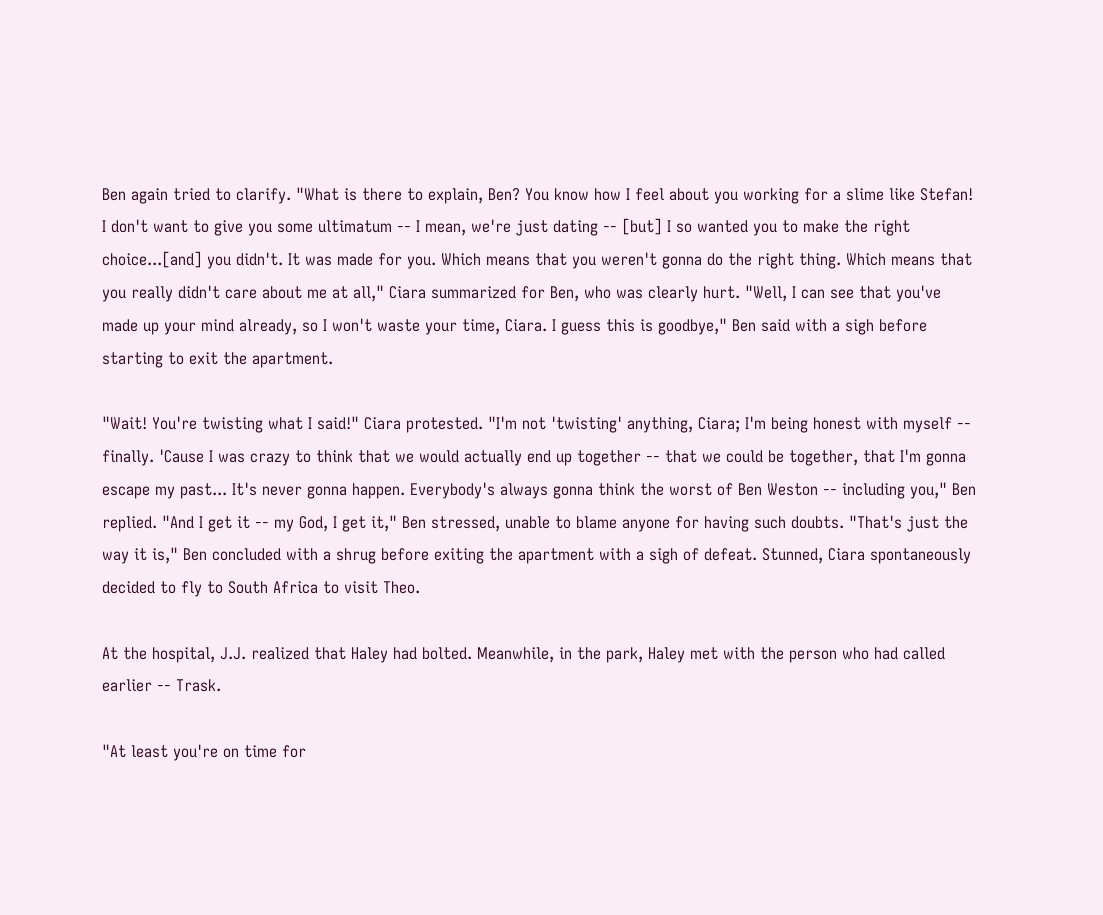Ben again tried to clarify. "What is there to explain, Ben? You know how I feel about you working for a slime like Stefan! I don't want to give you some ultimatum -- I mean, we're just dating -- [but] I so wanted you to make the right choice...[and] you didn't. It was made for you. Which means that you weren't gonna do the right thing. Which means that you really didn't care about me at all," Ciara summarized for Ben, who was clearly hurt. "Well, I can see that you've made up your mind already, so I won't waste your time, Ciara. I guess this is goodbye," Ben said with a sigh before starting to exit the apartment.

"Wait! You're twisting what I said!" Ciara protested. "I'm not 'twisting' anything, Ciara; I'm being honest with myself -- finally. 'Cause I was crazy to think that we would actually end up together -- that we could be together, that I'm gonna escape my past... It's never gonna happen. Everybody's always gonna think the worst of Ben Weston -- including you," Ben replied. "And I get it -- my God, I get it," Ben stressed, unable to blame anyone for having such doubts. "That's just the way it is," Ben concluded with a shrug before exiting the apartment with a sigh of defeat. Stunned, Ciara spontaneously decided to fly to South Africa to visit Theo.

At the hospital, J.J. realized that Haley had bolted. Meanwhile, in the park, Haley met with the person who had called earlier -- Trask.

"At least you're on time for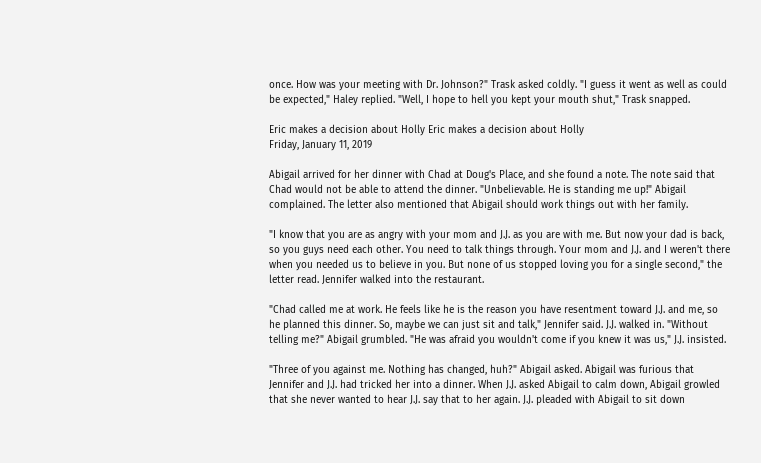once. How was your meeting with Dr. Johnson?" Trask asked coldly. "I guess it went as well as could be expected," Haley replied. "Well, I hope to hell you kept your mouth shut," Trask snapped.

Eric makes a decision about Holly Eric makes a decision about Holly
Friday, January 11, 2019

Abigail arrived for her dinner with Chad at Doug's Place, and she found a note. The note said that Chad would not be able to attend the dinner. "Unbelievable. He is standing me up!" Abigail complained. The letter also mentioned that Abigail should work things out with her family.

"I know that you are as angry with your mom and J.J. as you are with me. But now your dad is back, so you guys need each other. You need to talk things through. Your mom and J.J. and I weren't there when you needed us to believe in you. But none of us stopped loving you for a single second," the letter read. Jennifer walked into the restaurant.

"Chad called me at work. He feels like he is the reason you have resentment toward J.J. and me, so he planned this dinner. So, maybe we can just sit and talk," Jennifer said. J.J. walked in. "Without telling me?" Abigail grumbled. "He was afraid you wouldn't come if you knew it was us," J.J. insisted.

"Three of you against me. Nothing has changed, huh?" Abigail asked. Abigail was furious that Jennifer and J.J. had tricked her into a dinner. When J.J. asked Abigail to calm down, Abigail growled that she never wanted to hear J.J. say that to her again. J.J. pleaded with Abigail to sit down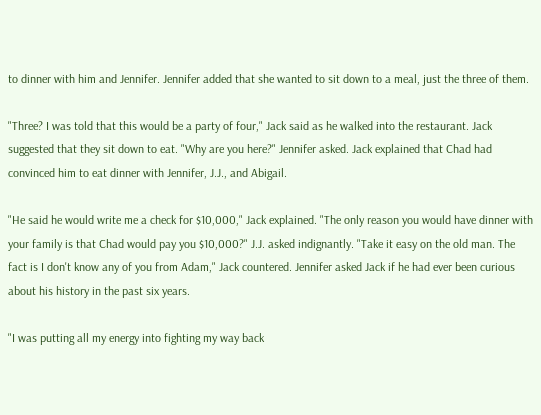to dinner with him and Jennifer. Jennifer added that she wanted to sit down to a meal, just the three of them.

"Three? I was told that this would be a party of four," Jack said as he walked into the restaurant. Jack suggested that they sit down to eat. "Why are you here?" Jennifer asked. Jack explained that Chad had convinced him to eat dinner with Jennifer, J.J., and Abigail.

"He said he would write me a check for $10,000," Jack explained. "The only reason you would have dinner with your family is that Chad would pay you $10,000?" J.J. asked indignantly. "Take it easy on the old man. The fact is I don't know any of you from Adam," Jack countered. Jennifer asked Jack if he had ever been curious about his history in the past six years.

"I was putting all my energy into fighting my way back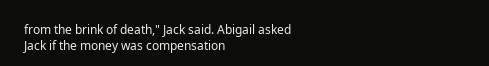from the brink of death," Jack said. Abigail asked Jack if the money was compensation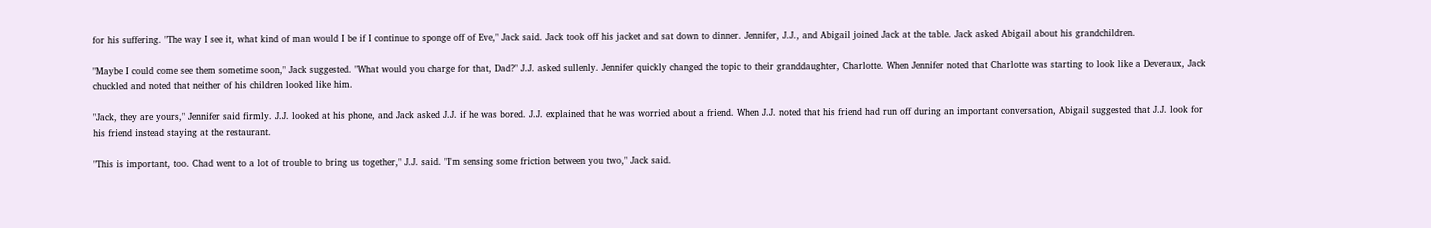for his suffering. "The way I see it, what kind of man would I be if I continue to sponge off of Eve," Jack said. Jack took off his jacket and sat down to dinner. Jennifer, J.J., and Abigail joined Jack at the table. Jack asked Abigail about his grandchildren.

"Maybe I could come see them sometime soon," Jack suggested. "What would you charge for that, Dad?" J.J. asked sullenly. Jennifer quickly changed the topic to their granddaughter, Charlotte. When Jennifer noted that Charlotte was starting to look like a Deveraux, Jack chuckled and noted that neither of his children looked like him.

"Jack, they are yours," Jennifer said firmly. J.J. looked at his phone, and Jack asked J.J. if he was bored. J.J. explained that he was worried about a friend. When J.J. noted that his friend had run off during an important conversation, Abigail suggested that J.J. look for his friend instead staying at the restaurant.

"This is important, too. Chad went to a lot of trouble to bring us together," J.J. said. "I'm sensing some friction between you two," Jack said.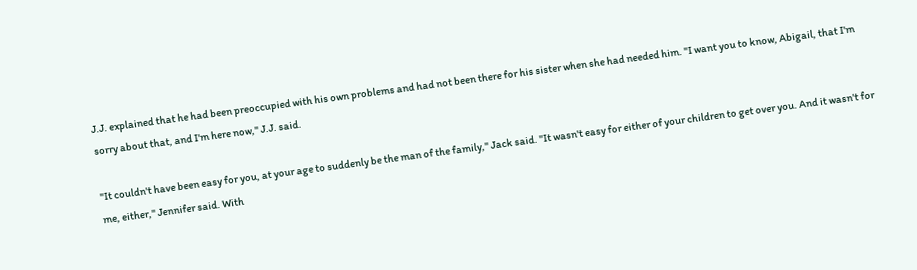J.J. explained that he had been preoccupied with his own problems and had not been there for his sister when she had needed him. "I want you to know, Abigail, that I'm sorry about that, and I'm here now," J.J. said.

"It couldn't have been easy for you, at your age to suddenly be the man of the family," Jack said. "It wasn't easy for either of your children to get over you. And it wasn't for me, either," Jennifer said. With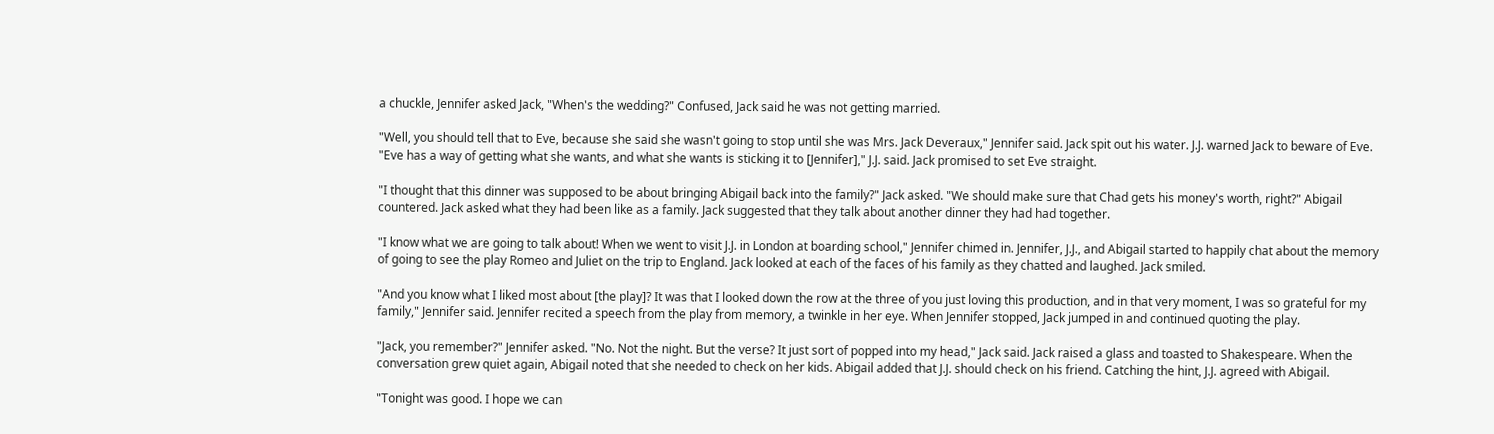a chuckle, Jennifer asked Jack, "When's the wedding?" Confused, Jack said he was not getting married.

"Well, you should tell that to Eve, because she said she wasn't going to stop until she was Mrs. Jack Deveraux," Jennifer said. Jack spit out his water. J.J. warned Jack to beware of Eve. "Eve has a way of getting what she wants, and what she wants is sticking it to [Jennifer]," J.J. said. Jack promised to set Eve straight.

"I thought that this dinner was supposed to be about bringing Abigail back into the family?" Jack asked. "We should make sure that Chad gets his money's worth, right?" Abigail countered. Jack asked what they had been like as a family. Jack suggested that they talk about another dinner they had had together.

"I know what we are going to talk about! When we went to visit J.J. in London at boarding school," Jennifer chimed in. Jennifer, J.J., and Abigail started to happily chat about the memory of going to see the play Romeo and Juliet on the trip to England. Jack looked at each of the faces of his family as they chatted and laughed. Jack smiled.

"And you know what I liked most about [the play]? It was that I looked down the row at the three of you just loving this production, and in that very moment, I was so grateful for my family," Jennifer said. Jennifer recited a speech from the play from memory, a twinkle in her eye. When Jennifer stopped, Jack jumped in and continued quoting the play.

"Jack, you remember?" Jennifer asked. "No. Not the night. But the verse? It just sort of popped into my head," Jack said. Jack raised a glass and toasted to Shakespeare. When the conversation grew quiet again, Abigail noted that she needed to check on her kids. Abigail added that J.J. should check on his friend. Catching the hint, J.J. agreed with Abigail.

"Tonight was good. I hope we can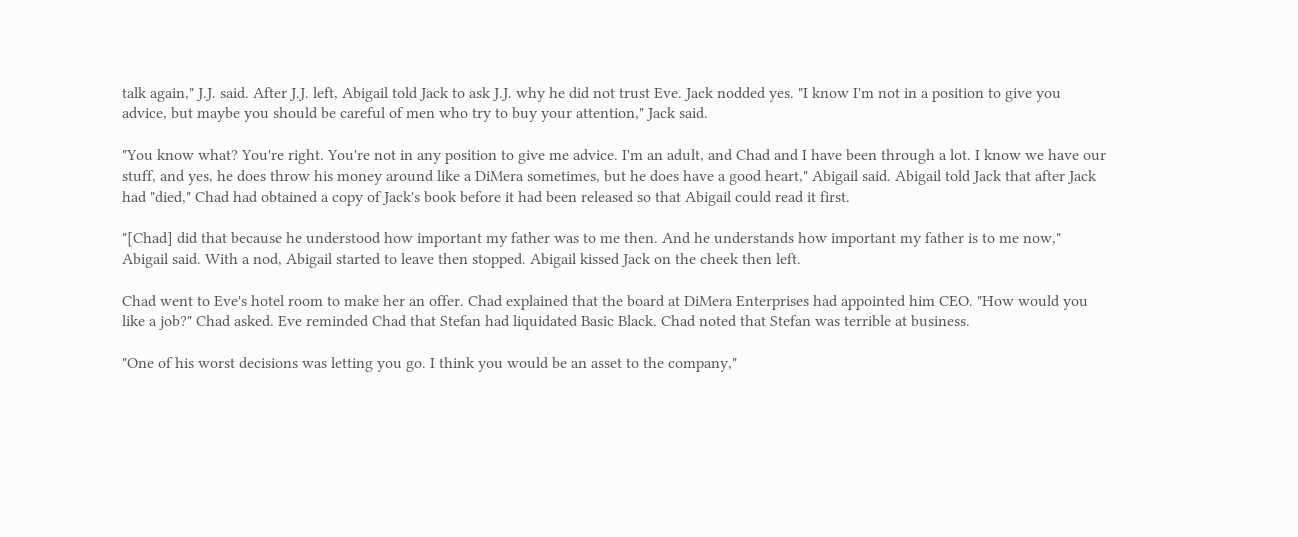talk again," J.J. said. After J.J. left, Abigail told Jack to ask J.J. why he did not trust Eve. Jack nodded yes. "I know I'm not in a position to give you advice, but maybe you should be careful of men who try to buy your attention," Jack said.

"You know what? You're right. You're not in any position to give me advice. I'm an adult, and Chad and I have been through a lot. I know we have our stuff, and yes, he does throw his money around like a DiMera sometimes, but he does have a good heart," Abigail said. Abigail told Jack that after Jack had "died," Chad had obtained a copy of Jack's book before it had been released so that Abigail could read it first.

"[Chad] did that because he understood how important my father was to me then. And he understands how important my father is to me now," Abigail said. With a nod, Abigail started to leave then stopped. Abigail kissed Jack on the cheek then left.

Chad went to Eve's hotel room to make her an offer. Chad explained that the board at DiMera Enterprises had appointed him CEO. "How would you like a job?" Chad asked. Eve reminded Chad that Stefan had liquidated Basic Black. Chad noted that Stefan was terrible at business.

"One of his worst decisions was letting you go. I think you would be an asset to the company,"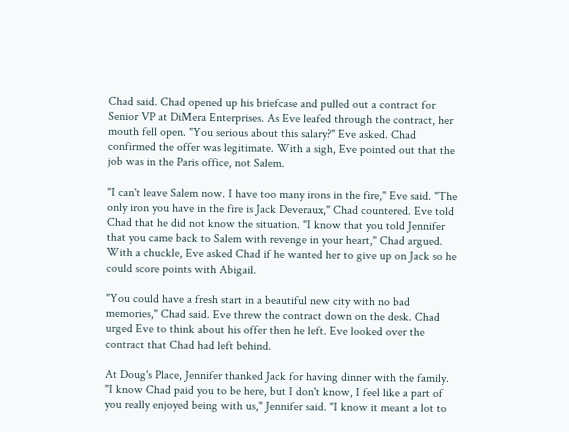Chad said. Chad opened up his briefcase and pulled out a contract for Senior VP at DiMera Enterprises. As Eve leafed through the contract, her mouth fell open. "You serious about this salary?" Eve asked. Chad confirmed the offer was legitimate. With a sigh, Eve pointed out that the job was in the Paris office, not Salem.

"I can't leave Salem now. I have too many irons in the fire," Eve said. "The only iron you have in the fire is Jack Deveraux," Chad countered. Eve told Chad that he did not know the situation. "I know that you told Jennifer that you came back to Salem with revenge in your heart," Chad argued. With a chuckle, Eve asked Chad if he wanted her to give up on Jack so he could score points with Abigail.

"You could have a fresh start in a beautiful new city with no bad memories," Chad said. Eve threw the contract down on the desk. Chad urged Eve to think about his offer then he left. Eve looked over the contract that Chad had left behind.

At Doug's Place, Jennifer thanked Jack for having dinner with the family. "I know Chad paid you to be here, but I don't know, I feel like a part of you really enjoyed being with us," Jennifer said. "I know it meant a lot to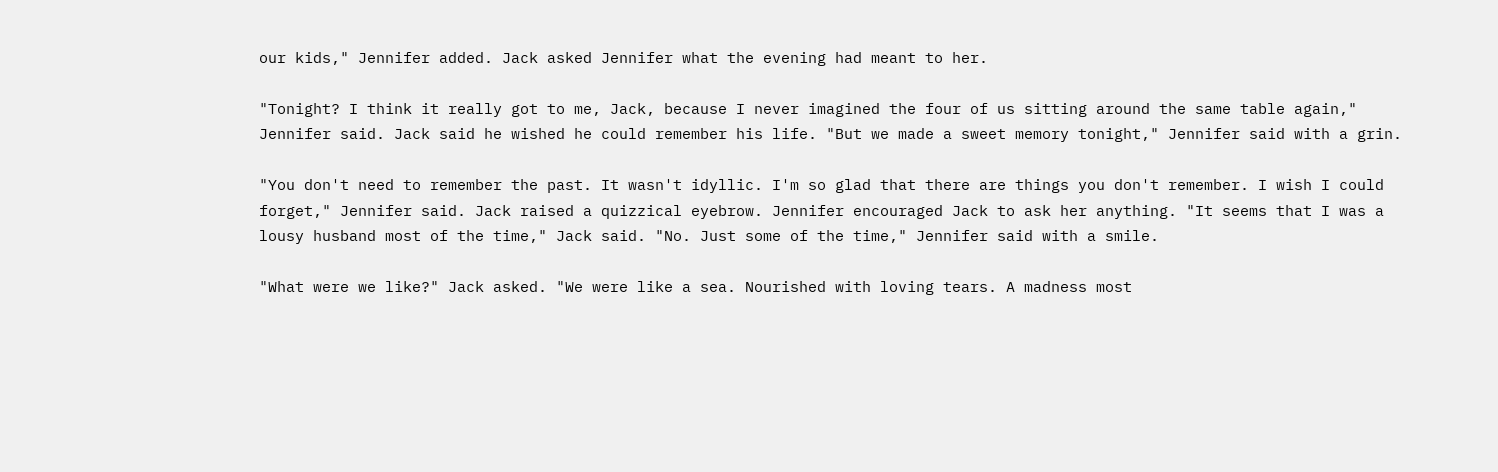our kids," Jennifer added. Jack asked Jennifer what the evening had meant to her.

"Tonight? I think it really got to me, Jack, because I never imagined the four of us sitting around the same table again," Jennifer said. Jack said he wished he could remember his life. "But we made a sweet memory tonight," Jennifer said with a grin.

"You don't need to remember the past. It wasn't idyllic. I'm so glad that there are things you don't remember. I wish I could forget," Jennifer said. Jack raised a quizzical eyebrow. Jennifer encouraged Jack to ask her anything. "It seems that I was a lousy husband most of the time," Jack said. "No. Just some of the time," Jennifer said with a smile.

"What were we like?" Jack asked. "We were like a sea. Nourished with loving tears. A madness most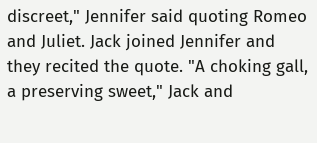discreet," Jennifer said quoting Romeo and Juliet. Jack joined Jennifer and they recited the quote. "A choking gall, a preserving sweet," Jack and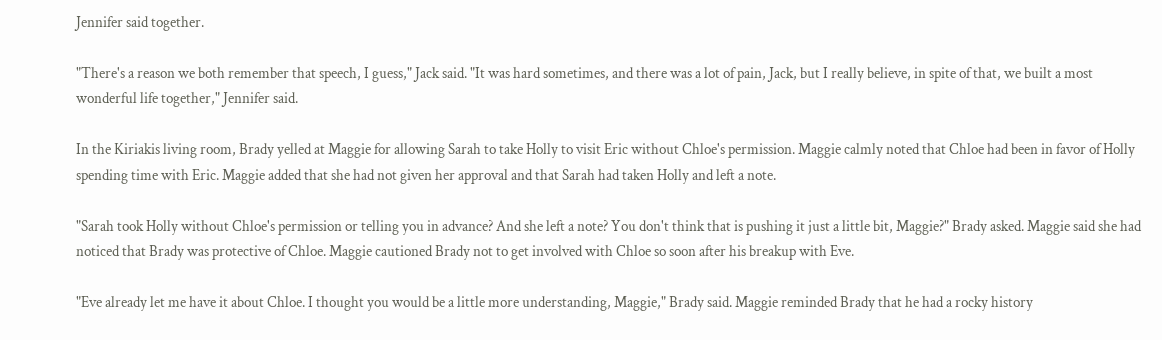Jennifer said together.

"There's a reason we both remember that speech, I guess," Jack said. "It was hard sometimes, and there was a lot of pain, Jack, but I really believe, in spite of that, we built a most wonderful life together," Jennifer said.

In the Kiriakis living room, Brady yelled at Maggie for allowing Sarah to take Holly to visit Eric without Chloe's permission. Maggie calmly noted that Chloe had been in favor of Holly spending time with Eric. Maggie added that she had not given her approval and that Sarah had taken Holly and left a note.

"Sarah took Holly without Chloe's permission or telling you in advance? And she left a note? You don't think that is pushing it just a little bit, Maggie?" Brady asked. Maggie said she had noticed that Brady was protective of Chloe. Maggie cautioned Brady not to get involved with Chloe so soon after his breakup with Eve.

"Eve already let me have it about Chloe. I thought you would be a little more understanding, Maggie," Brady said. Maggie reminded Brady that he had a rocky history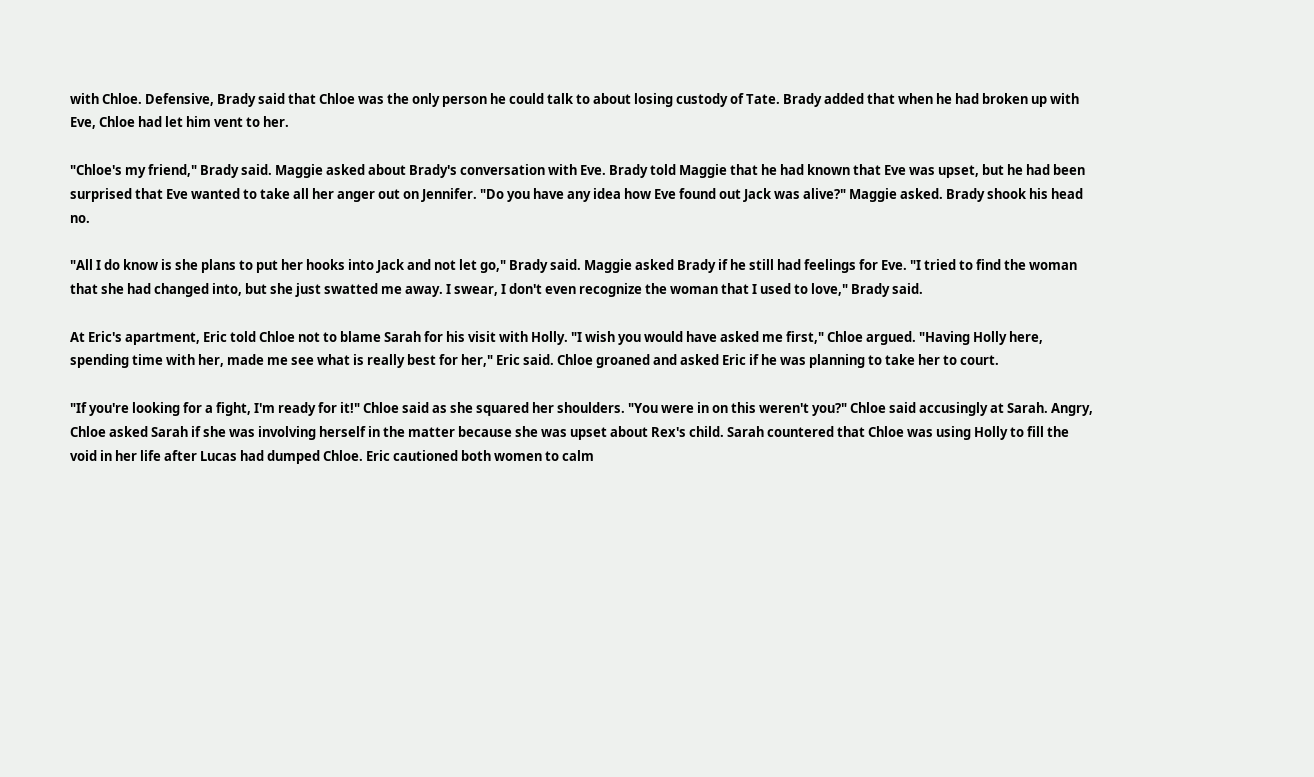with Chloe. Defensive, Brady said that Chloe was the only person he could talk to about losing custody of Tate. Brady added that when he had broken up with Eve, Chloe had let him vent to her.

"Chloe's my friend," Brady said. Maggie asked about Brady's conversation with Eve. Brady told Maggie that he had known that Eve was upset, but he had been surprised that Eve wanted to take all her anger out on Jennifer. "Do you have any idea how Eve found out Jack was alive?" Maggie asked. Brady shook his head no.

"All I do know is she plans to put her hooks into Jack and not let go," Brady said. Maggie asked Brady if he still had feelings for Eve. "I tried to find the woman that she had changed into, but she just swatted me away. I swear, I don't even recognize the woman that I used to love," Brady said.

At Eric's apartment, Eric told Chloe not to blame Sarah for his visit with Holly. "I wish you would have asked me first," Chloe argued. "Having Holly here, spending time with her, made me see what is really best for her," Eric said. Chloe groaned and asked Eric if he was planning to take her to court.

"If you're looking for a fight, I'm ready for it!" Chloe said as she squared her shoulders. "You were in on this weren't you?" Chloe said accusingly at Sarah. Angry, Chloe asked Sarah if she was involving herself in the matter because she was upset about Rex's child. Sarah countered that Chloe was using Holly to fill the void in her life after Lucas had dumped Chloe. Eric cautioned both women to calm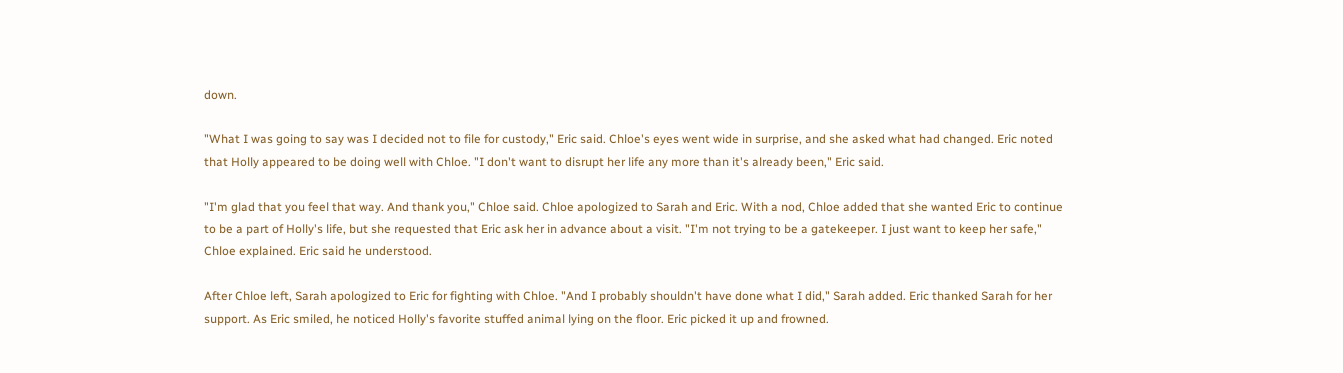down.

"What I was going to say was I decided not to file for custody," Eric said. Chloe's eyes went wide in surprise, and she asked what had changed. Eric noted that Holly appeared to be doing well with Chloe. "I don't want to disrupt her life any more than it's already been," Eric said.

"I'm glad that you feel that way. And thank you," Chloe said. Chloe apologized to Sarah and Eric. With a nod, Chloe added that she wanted Eric to continue to be a part of Holly's life, but she requested that Eric ask her in advance about a visit. "I'm not trying to be a gatekeeper. I just want to keep her safe," Chloe explained. Eric said he understood.

After Chloe left, Sarah apologized to Eric for fighting with Chloe. "And I probably shouldn't have done what I did," Sarah added. Eric thanked Sarah for her support. As Eric smiled, he noticed Holly's favorite stuffed animal lying on the floor. Eric picked it up and frowned.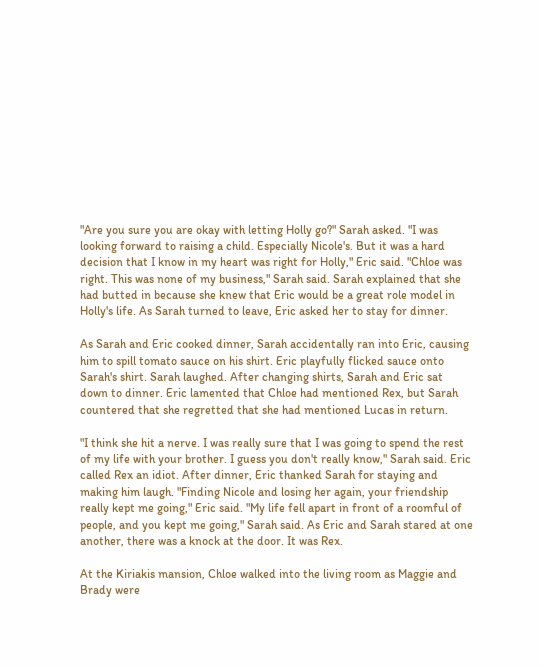"Are you sure you are okay with letting Holly go?" Sarah asked. "I was looking forward to raising a child. Especially Nicole's. But it was a hard decision that I know in my heart was right for Holly," Eric said. "Chloe was right. This was none of my business," Sarah said. Sarah explained that she had butted in because she knew that Eric would be a great role model in Holly's life. As Sarah turned to leave, Eric asked her to stay for dinner.

As Sarah and Eric cooked dinner, Sarah accidentally ran into Eric, causing him to spill tomato sauce on his shirt. Eric playfully flicked sauce onto Sarah's shirt. Sarah laughed. After changing shirts, Sarah and Eric sat down to dinner. Eric lamented that Chloe had mentioned Rex, but Sarah countered that she regretted that she had mentioned Lucas in return.

"I think she hit a nerve. I was really sure that I was going to spend the rest of my life with your brother. I guess you don't really know," Sarah said. Eric called Rex an idiot. After dinner, Eric thanked Sarah for staying and making him laugh. "Finding Nicole and losing her again, your friendship really kept me going," Eric said. "My life fell apart in front of a roomful of people, and you kept me going," Sarah said. As Eric and Sarah stared at one another, there was a knock at the door. It was Rex.

At the Kiriakis mansion, Chloe walked into the living room as Maggie and Brady were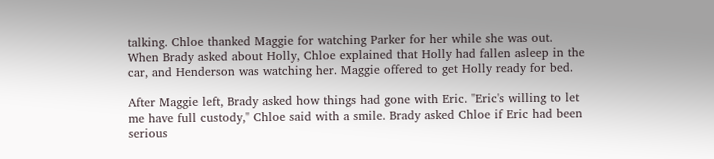talking. Chloe thanked Maggie for watching Parker for her while she was out. When Brady asked about Holly, Chloe explained that Holly had fallen asleep in the car, and Henderson was watching her. Maggie offered to get Holly ready for bed.

After Maggie left, Brady asked how things had gone with Eric. "Eric's willing to let me have full custody," Chloe said with a smile. Brady asked Chloe if Eric had been serious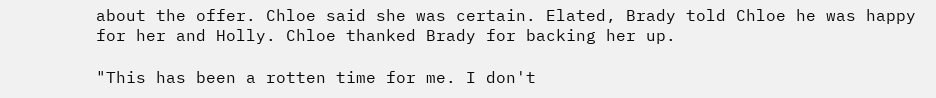about the offer. Chloe said she was certain. Elated, Brady told Chloe he was happy for her and Holly. Chloe thanked Brady for backing her up.

"This has been a rotten time for me. I don't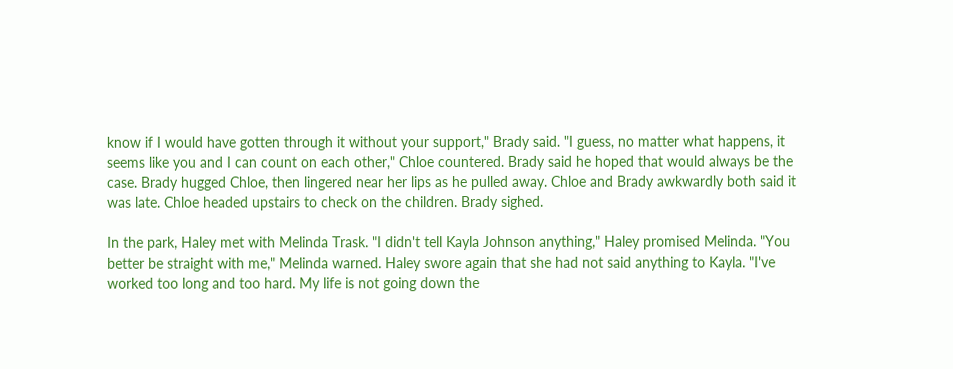know if I would have gotten through it without your support," Brady said. "I guess, no matter what happens, it seems like you and I can count on each other," Chloe countered. Brady said he hoped that would always be the case. Brady hugged Chloe, then lingered near her lips as he pulled away. Chloe and Brady awkwardly both said it was late. Chloe headed upstairs to check on the children. Brady sighed.

In the park, Haley met with Melinda Trask. "I didn't tell Kayla Johnson anything," Haley promised Melinda. "You better be straight with me," Melinda warned. Haley swore again that she had not said anything to Kayla. "I've worked too long and too hard. My life is not going down the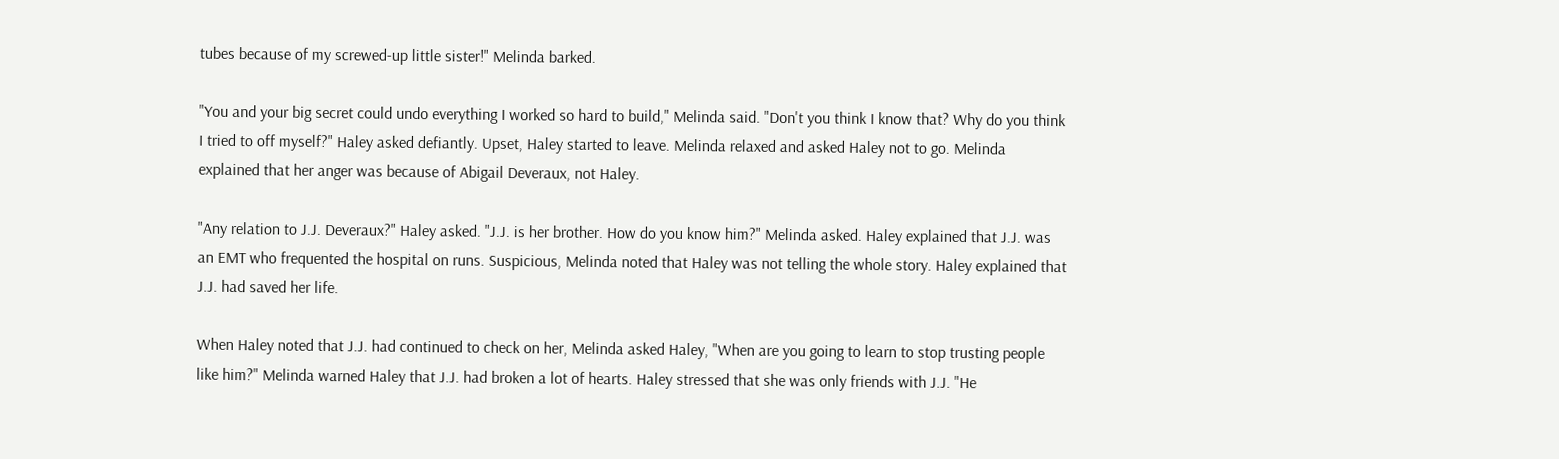tubes because of my screwed-up little sister!" Melinda barked.

"You and your big secret could undo everything I worked so hard to build," Melinda said. "Don't you think I know that? Why do you think I tried to off myself?" Haley asked defiantly. Upset, Haley started to leave. Melinda relaxed and asked Haley not to go. Melinda explained that her anger was because of Abigail Deveraux, not Haley.

"Any relation to J.J. Deveraux?" Haley asked. "J.J. is her brother. How do you know him?" Melinda asked. Haley explained that J.J. was an EMT who frequented the hospital on runs. Suspicious, Melinda noted that Haley was not telling the whole story. Haley explained that J.J. had saved her life.

When Haley noted that J.J. had continued to check on her, Melinda asked Haley, "When are you going to learn to stop trusting people like him?" Melinda warned Haley that J.J. had broken a lot of hearts. Haley stressed that she was only friends with J.J. "He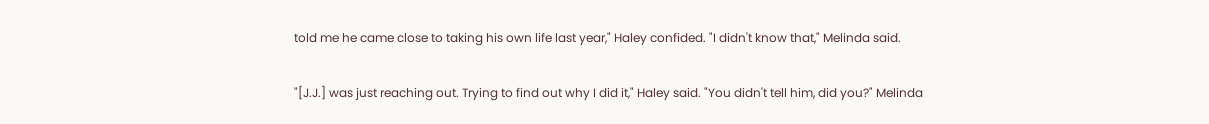told me he came close to taking his own life last year," Haley confided. "I didn't know that," Melinda said.

"[J.J.] was just reaching out. Trying to find out why I did it," Haley said. "You didn't tell him, did you?" Melinda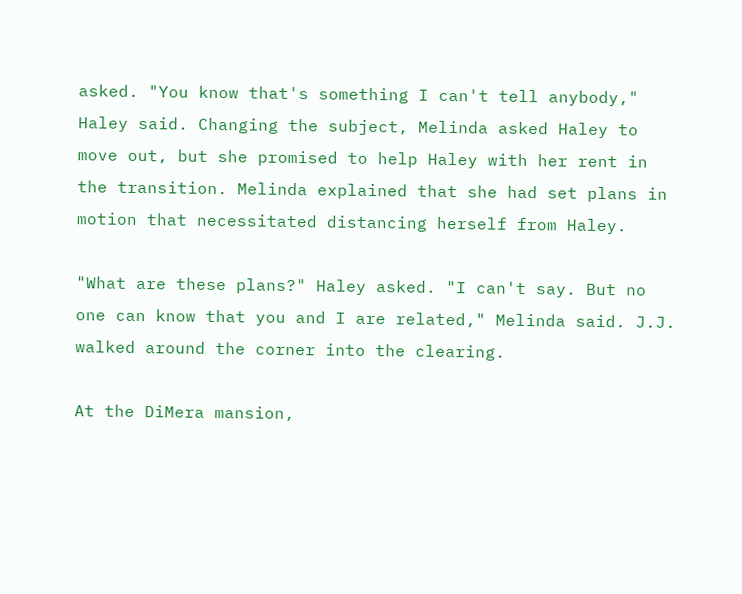asked. "You know that's something I can't tell anybody," Haley said. Changing the subject, Melinda asked Haley to move out, but she promised to help Haley with her rent in the transition. Melinda explained that she had set plans in motion that necessitated distancing herself from Haley.

"What are these plans?" Haley asked. "I can't say. But no one can know that you and I are related," Melinda said. J.J. walked around the corner into the clearing.

At the DiMera mansion,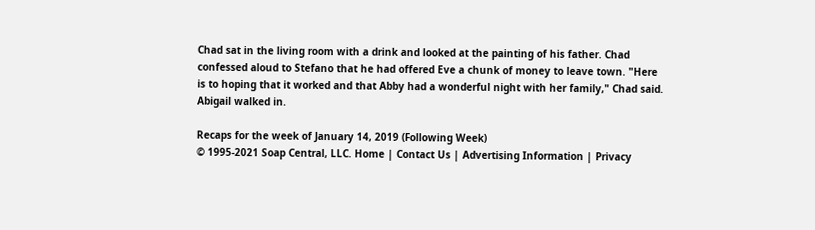Chad sat in the living room with a drink and looked at the painting of his father. Chad confessed aloud to Stefano that he had offered Eve a chunk of money to leave town. "Here is to hoping that it worked and that Abby had a wonderful night with her family," Chad said. Abigail walked in.

Recaps for the week of January 14, 2019 (Following Week)
© 1995-2021 Soap Central, LLC. Home | Contact Us | Advertising Information | Privacy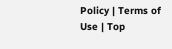Policy | Terms of Use | Top